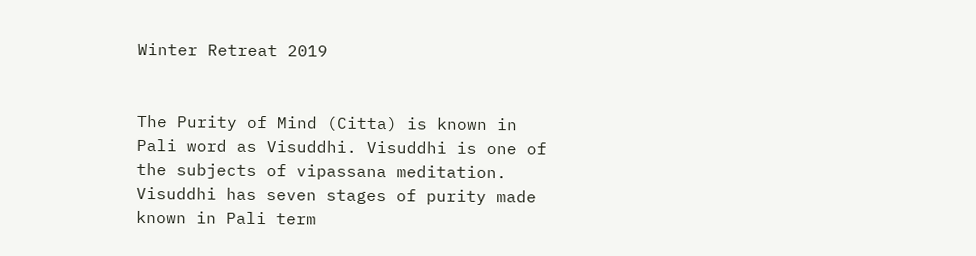Winter Retreat 2019


The Purity of Mind (Citta) is known in Pali word as Visuddhi. Visuddhi is one of the subjects of vipassana meditation. Visuddhi has seven stages of purity made known in Pali term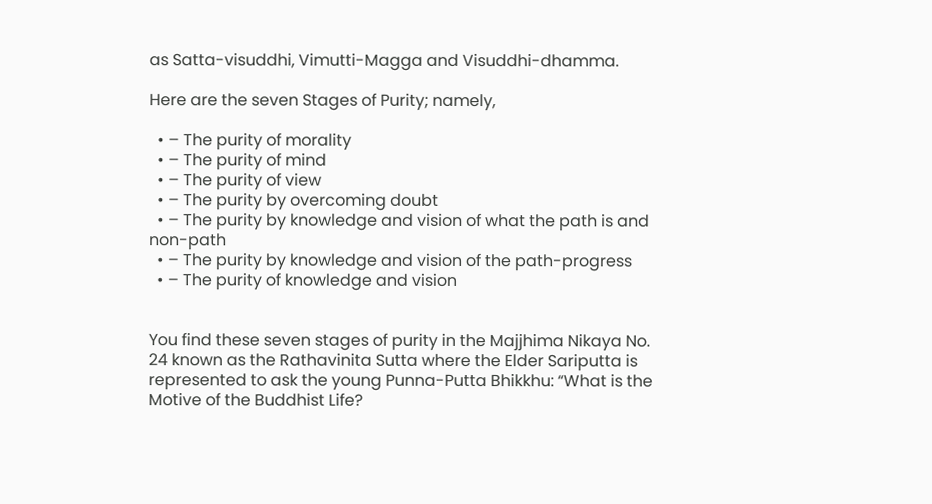as Satta-visuddhi, Vimutti-Magga and Visuddhi-dhamma.

Here are the seven Stages of Purity; namely,

  • – The purity of morality
  • – The purity of mind
  • – The purity of view
  • – The purity by overcoming doubt
  • – The purity by knowledge and vision of what the path is and non-path
  • – The purity by knowledge and vision of the path-progress
  • – The purity of knowledge and vision


You find these seven stages of purity in the Majjhima Nikaya No. 24 known as the Rathavinita Sutta where the Elder Sariputta is represented to ask the young Punna-Putta Bhikkhu: “What is the Motive of the Buddhist Life?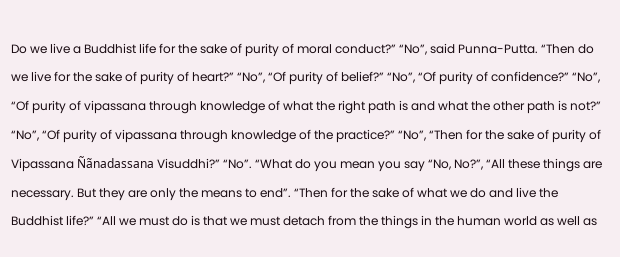Do we live a Buddhist life for the sake of purity of moral conduct?” “No”, said Punna-Putta. “Then do we live for the sake of purity of heart?” “No”, “Of purity of belief?” “No”, “Of purity of confidence?” “No”, “Of purity of vipassana through knowledge of what the right path is and what the other path is not?” “No”, “Of purity of vipassana through knowledge of the practice?” “No”, “Then for the sake of purity of Vipassana Ñãnadassana Visuddhi?” “No”. “What do you mean you say “No, No?”, “All these things are necessary. But they are only the means to end”. “Then for the sake of what we do and live the Buddhist life?” “All we must do is that we must detach from the things in the human world as well as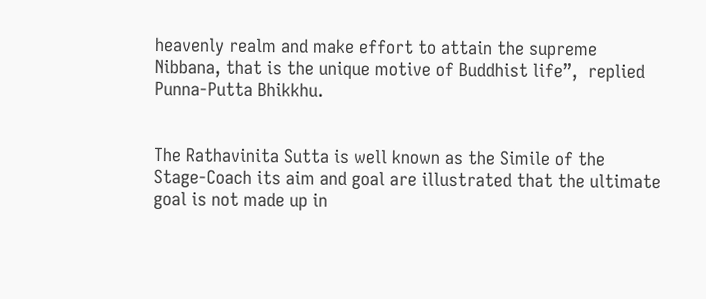heavenly realm and make effort to attain the supreme Nibbana, that is the unique motive of Buddhist life”,  replied Punna-Putta Bhikkhu.


The Rathavinita Sutta is well known as the Simile of the Stage-Coach its aim and goal are illustrated that the ultimate goal is not made up in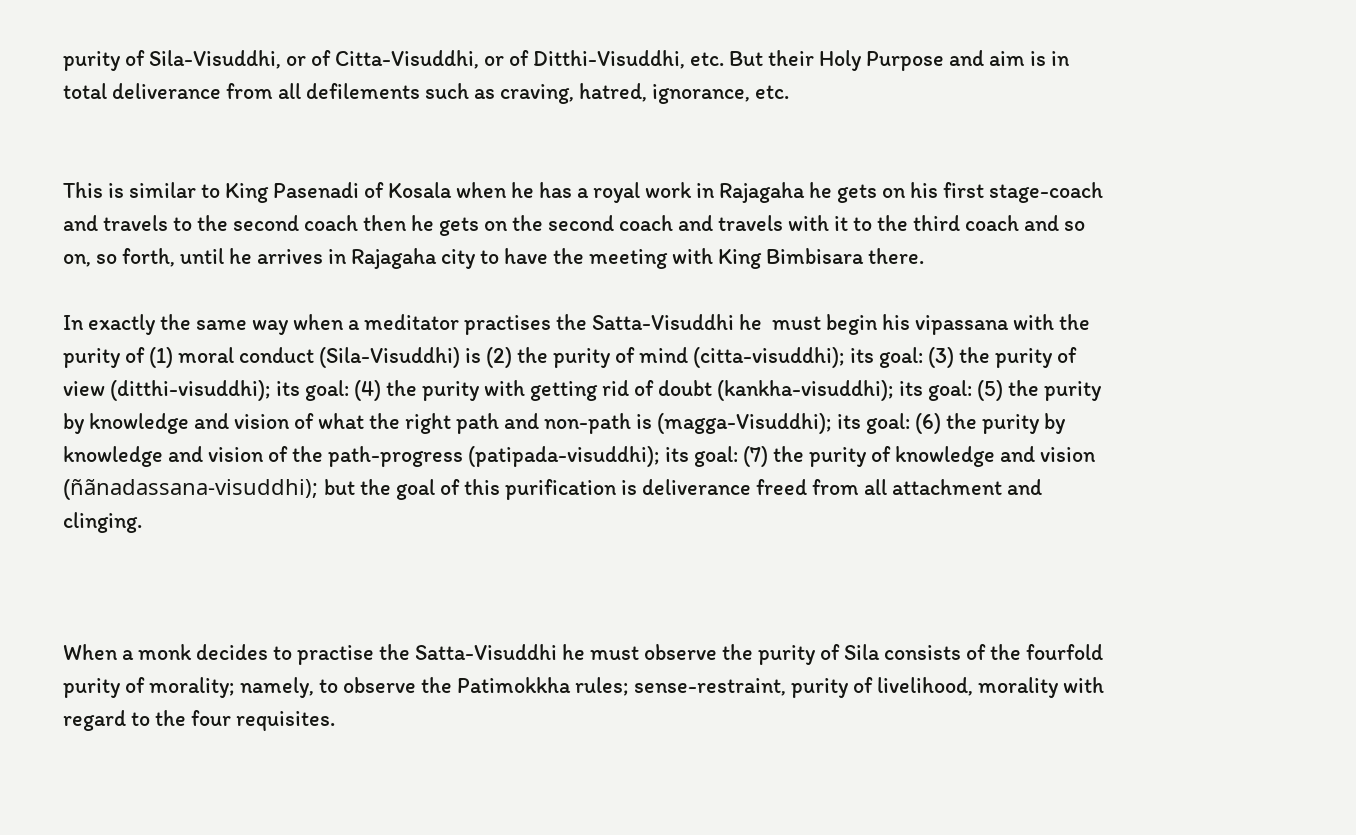purity of Sila-Visuddhi, or of Citta-Visuddhi, or of Ditthi-Visuddhi, etc. But their Holy Purpose and aim is in total deliverance from all defilements such as craving, hatred, ignorance, etc.


This is similar to King Pasenadi of Kosala when he has a royal work in Rajagaha he gets on his first stage-coach and travels to the second coach then he gets on the second coach and travels with it to the third coach and so on, so forth, until he arrives in Rajagaha city to have the meeting with King Bimbisara there.

In exactly the same way when a meditator practises the Satta-Visuddhi he  must begin his vipassana with the purity of (1) moral conduct (Sila-Visuddhi) is (2) the purity of mind (citta-visuddhi); its goal: (3) the purity of view (ditthi-visuddhi); its goal: (4) the purity with getting rid of doubt (kankha-visuddhi); its goal: (5) the purity by knowledge and vision of what the right path and non-path is (magga-Visuddhi); its goal: (6) the purity by knowledge and vision of the path-progress (patipada-visuddhi); its goal: (7) the purity of knowledge and vision (ñãnadassana-visuddhi); but the goal of this purification is deliverance freed from all attachment and clinging.



When a monk decides to practise the Satta-Visuddhi he must observe the purity of Sila consists of the fourfold purity of morality; namely, to observe the Patimokkha rules; sense-restraint, purity of livelihood, morality with regard to the four requisites.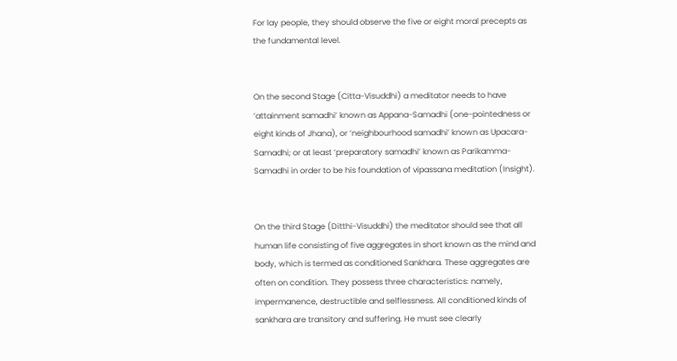For lay people, they should observe the five or eight moral precepts as the fundamental level.


On the second Stage (Citta-Visuddhi) a meditator needs to have ‘attainment samadhi’ known as Appana-Samadhi (one-pointedness or eight kinds of Jhana), or ‘neighbourhood samadhi’ known as Upacara-Samadhi; or at least ‘preparatory samadhi’ known as Parikamma-Samadhi in order to be his foundation of vipassana meditation (Insight).


On the third Stage (Ditthi-Visuddhi) the meditator should see that all human life consisting of five aggregates in short known as the mind and body, which is termed as conditioned Sankhara. These aggregates are often on condition. They possess three characteristics: namely, impermanence, destructible and selflessness. All conditioned kinds of sankhara are transitory and suffering. He must see clearly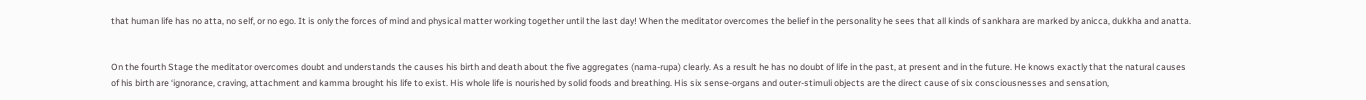that human life has no atta, no self, or no ego. It is only the forces of mind and physical matter working together until the last day! When the meditator overcomes the belief in the personality he sees that all kinds of sankhara are marked by anicca, dukkha and anatta.


On the fourth Stage the meditator overcomes doubt and understands the causes his birth and death about the five aggregates (nama-rupa) clearly. As a result he has no doubt of life in the past, at present and in the future. He knows exactly that the natural causes of his birth are ‘ignorance, craving, attachment and kamma brought his life to exist. His whole life is nourished by solid foods and breathing. His six sense-organs and outer-stimuli objects are the direct cause of six consciousnesses and sensation,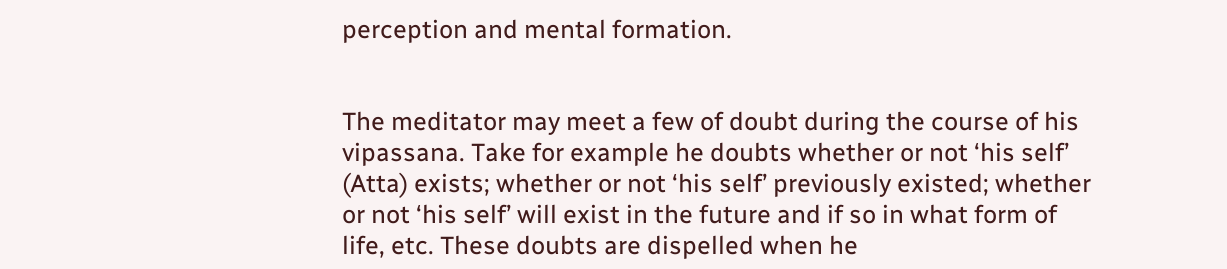perception and mental formation.


The meditator may meet a few of doubt during the course of his vipassana. Take for example he doubts whether or not ‘his self’ (Atta) exists; whether or not ‘his self’ previously existed; whether or not ‘his self’ will exist in the future and if so in what form of life, etc. These doubts are dispelled when he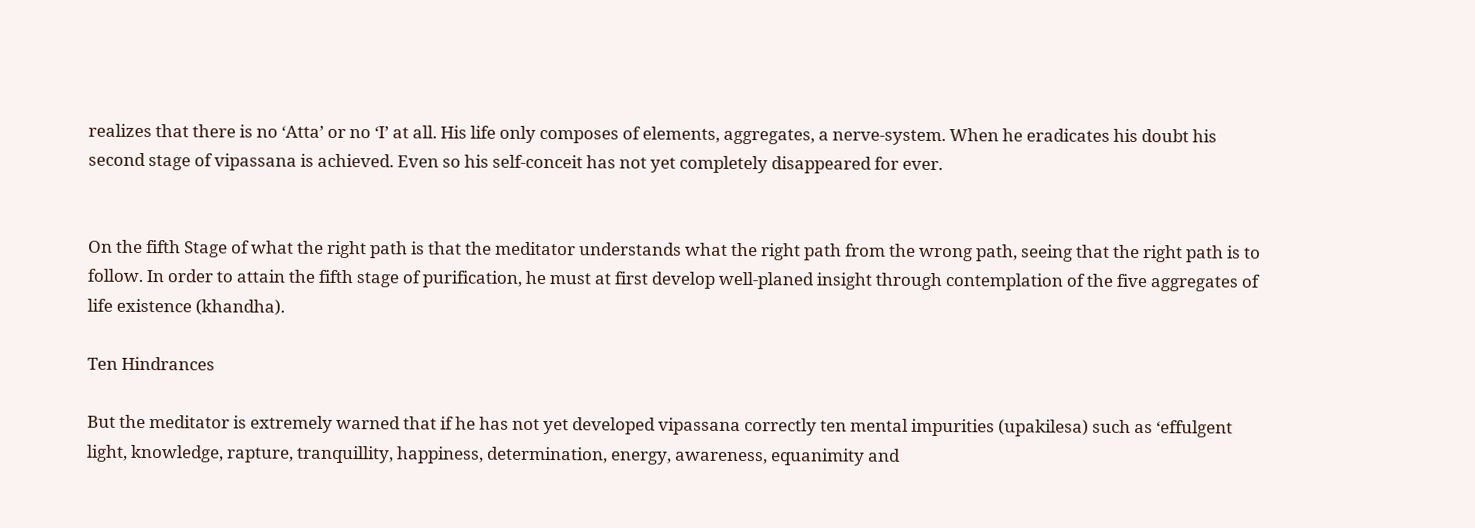realizes that there is no ‘Atta’ or no ‘I’ at all. His life only composes of elements, aggregates, a nerve-system. When he eradicates his doubt his second stage of vipassana is achieved. Even so his self-conceit has not yet completely disappeared for ever.


On the fifth Stage of what the right path is that the meditator understands what the right path from the wrong path, seeing that the right path is to follow. In order to attain the fifth stage of purification, he must at first develop well-planed insight through contemplation of the five aggregates of life existence (khandha).

Ten Hindrances

But the meditator is extremely warned that if he has not yet developed vipassana correctly ten mental impurities (upakilesa) such as ‘effulgent light, knowledge, rapture, tranquillity, happiness, determination, energy, awareness, equanimity and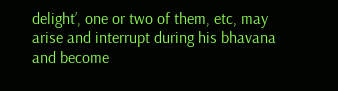delight’, one or two of them, etc, may arise and interrupt during his bhavana and become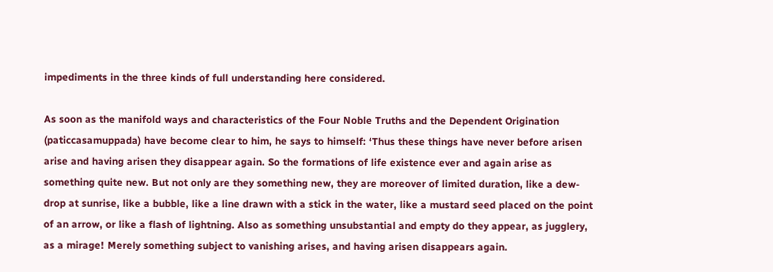impediments in the three kinds of full understanding here considered.

As soon as the manifold ways and characteristics of the Four Noble Truths and the Dependent Origination (paticcasamuppada) have become clear to him, he says to himself: ‘Thus these things have never before arisen arise and having arisen they disappear again. So the formations of life existence ever and again arise as something quite new. But not only are they something new, they are moreover of limited duration, like a dew-drop at sunrise, like a bubble, like a line drawn with a stick in the water, like a mustard seed placed on the point of an arrow, or like a flash of lightning. Also as something unsubstantial and empty do they appear, as jugglery, as a mirage! Merely something subject to vanishing arises, and having arisen disappears again.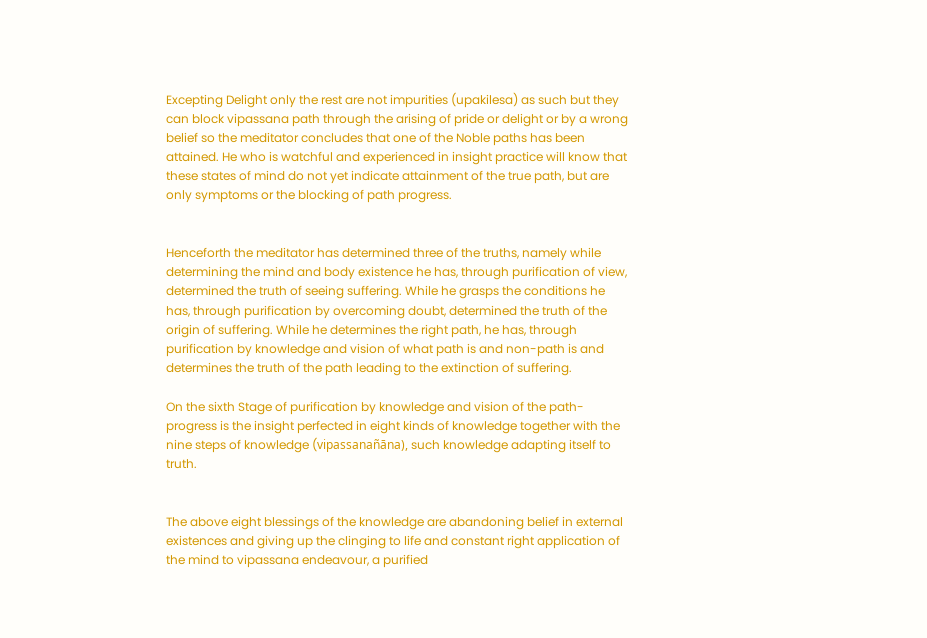Excepting Delight only the rest are not impurities (upakilesa) as such but they can block vipassana path through the arising of pride or delight or by a wrong belief so the meditator concludes that one of the Noble paths has been attained. He who is watchful and experienced in insight practice will know that these states of mind do not yet indicate attainment of the true path, but are only symptoms or the blocking of path progress.


Henceforth the meditator has determined three of the truths, namely while determining the mind and body existence he has, through purification of view, determined the truth of seeing suffering. While he grasps the conditions he has, through purification by overcoming doubt, determined the truth of the origin of suffering. While he determines the right path, he has, through purification by knowledge and vision of what path is and non-path is and determines the truth of the path leading to the extinction of suffering.

On the sixth Stage of purification by knowledge and vision of the path-progress is the insight perfected in eight kinds of knowledge together with the nine steps of knowledge (vipassanañāna), such knowledge adapting itself to truth.


The above eight blessings of the knowledge are abandoning belief in external existences and giving up the clinging to life and constant right application of the mind to vipassana endeavour, a purified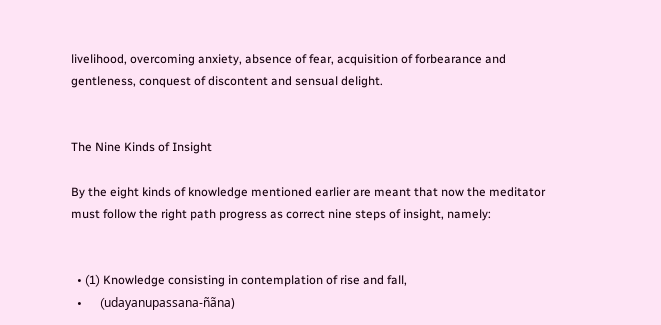livelihood, overcoming anxiety, absence of fear, acquisition of forbearance and gentleness, conquest of discontent and sensual delight.


The Nine Kinds of Insight

By the eight kinds of knowledge mentioned earlier are meant that now the meditator must follow the right path progress as correct nine steps of insight, namely:


  • (1) Knowledge consisting in contemplation of rise and fall,
  •      (udayanupassana-ñãna)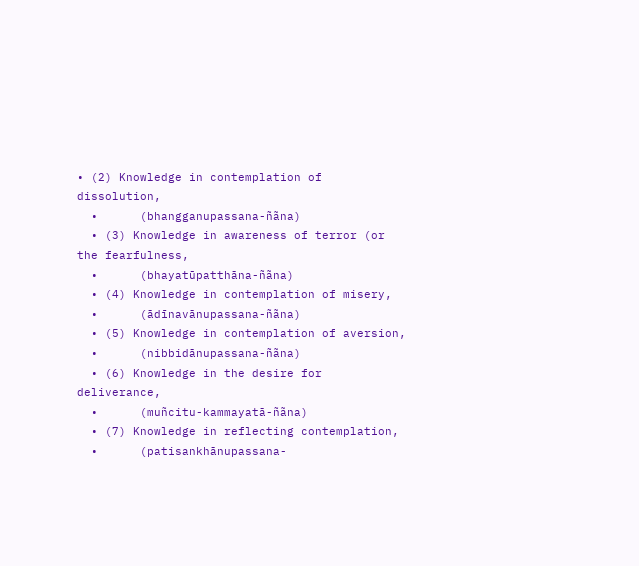• (2) Knowledge in contemplation of dissolution,
  •      (bhangganupassana-ñãna)
  • (3) Knowledge in awareness of terror (or the fearfulness,
  •      (bhayatūpatthāna-ñãna)
  • (4) Knowledge in contemplation of misery,
  •      (ādīnavānupassana-ñãna)
  • (5) Knowledge in contemplation of aversion,
  •      (nibbidānupassana-ñãna)
  • (6) Knowledge in the desire for deliverance,
  •      (muñcitu-kammayatā-ñãna)
  • (7) Knowledge in reflecting contemplation,
  •      (patisankhānupassana-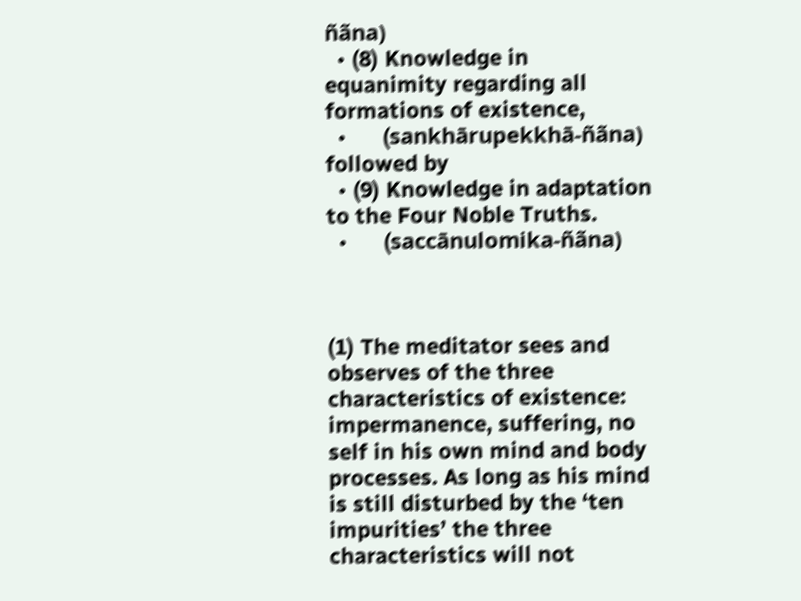ñãna)
  • (8) Knowledge in equanimity regarding all formations of existence,
  •      (sankhārupekkhā-ñãna) followed by
  • (9) Knowledge in adaptation to the Four Noble Truths.
  •      (saccānulomika-ñãna)



(1) The meditator sees and observes of the three characteristics of existence: impermanence, suffering, no self in his own mind and body processes. As long as his mind is still disturbed by the ‘ten impurities’ the three characteristics will not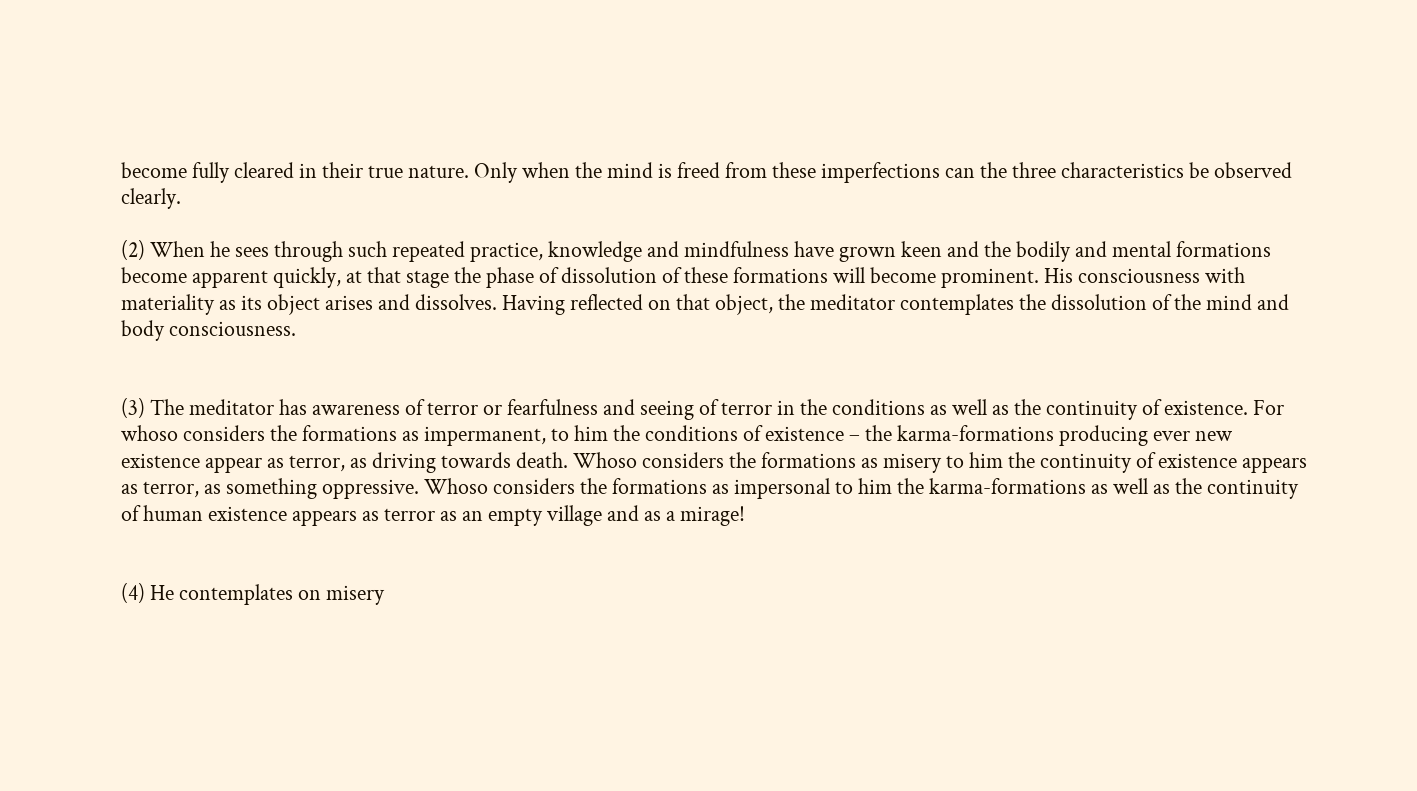become fully cleared in their true nature. Only when the mind is freed from these imperfections can the three characteristics be observed clearly.

(2) When he sees through such repeated practice, knowledge and mindfulness have grown keen and the bodily and mental formations become apparent quickly, at that stage the phase of dissolution of these formations will become prominent. His consciousness with materiality as its object arises and dissolves. Having reflected on that object, the meditator contemplates the dissolution of the mind and body consciousness.


(3) The meditator has awareness of terror or fearfulness and seeing of terror in the conditions as well as the continuity of existence. For whoso considers the formations as impermanent, to him the conditions of existence – the karma-formations producing ever new existence appear as terror, as driving towards death. Whoso considers the formations as misery to him the continuity of existence appears as terror, as something oppressive. Whoso considers the formations as impersonal to him the karma-formations as well as the continuity of human existence appears as terror as an empty village and as a mirage!


(4) He contemplates on misery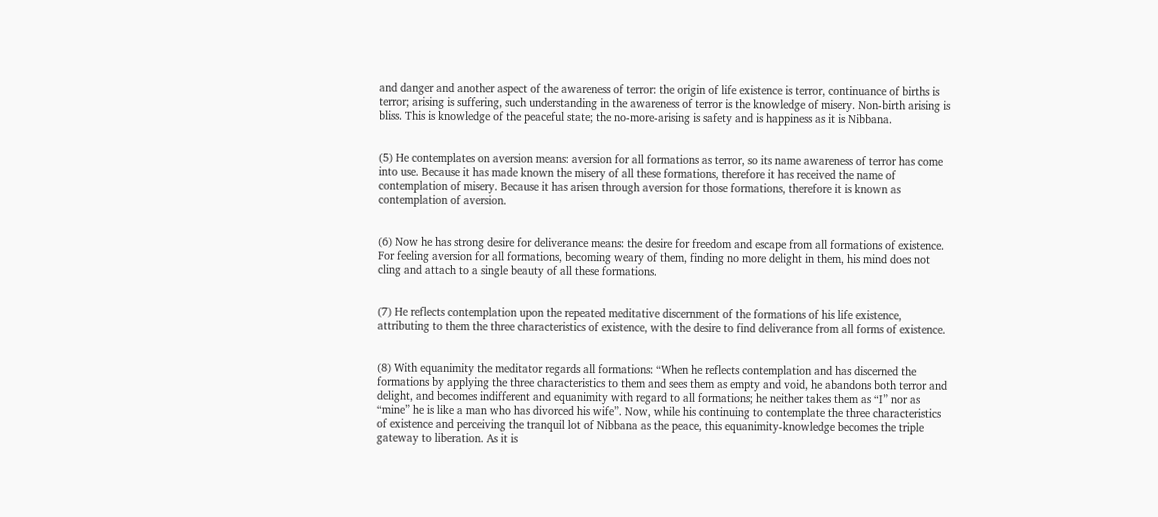and danger and another aspect of the awareness of terror: the origin of life existence is terror, continuance of births is terror; arising is suffering, such understanding in the awareness of terror is the knowledge of misery. Non-birth arising is bliss. This is knowledge of the peaceful state; the no-more-arising is safety and is happiness as it is Nibbana.


(5) He contemplates on aversion means: aversion for all formations as terror, so its name awareness of terror has come into use. Because it has made known the misery of all these formations, therefore it has received the name of contemplation of misery. Because it has arisen through aversion for those formations, therefore it is known as contemplation of aversion.


(6) Now he has strong desire for deliverance means: the desire for freedom and escape from all formations of existence. For feeling aversion for all formations, becoming weary of them, finding no more delight in them, his mind does not cling and attach to a single beauty of all these formations.


(7) He reflects contemplation upon the repeated meditative discernment of the formations of his life existence, attributing to them the three characteristics of existence, with the desire to find deliverance from all forms of existence.


(8) With equanimity the meditator regards all formations: “When he reflects contemplation and has discerned the formations by applying the three characteristics to them and sees them as empty and void, he abandons both terror and delight, and becomes indifferent and equanimity with regard to all formations; he neither takes them as “I” nor as “mine” he is like a man who has divorced his wife”. Now, while his continuing to contemplate the three characteristics of existence and perceiving the tranquil lot of Nibbana as the peace, this equanimity-knowledge becomes the triple gateway to liberation. As it is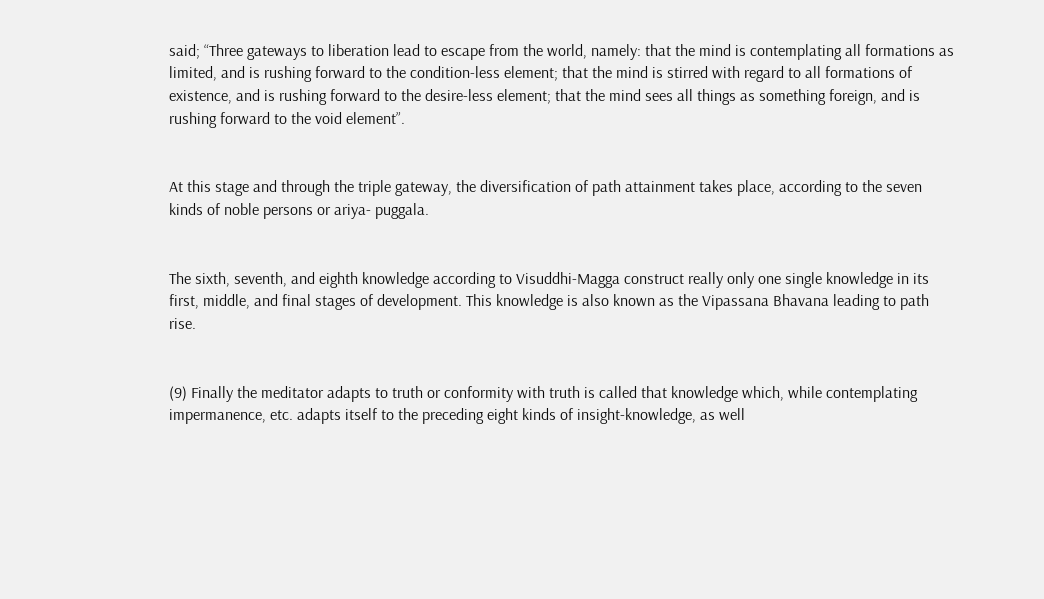said; “Three gateways to liberation lead to escape from the world, namely: that the mind is contemplating all formations as limited, and is rushing forward to the condition-less element; that the mind is stirred with regard to all formations of existence, and is rushing forward to the desire-less element; that the mind sees all things as something foreign, and is rushing forward to the void element”.


At this stage and through the triple gateway, the diversification of path attainment takes place, according to the seven kinds of noble persons or ariya- puggala.


The sixth, seventh, and eighth knowledge according to Visuddhi-Magga construct really only one single knowledge in its first, middle, and final stages of development. This knowledge is also known as the Vipassana Bhavana leading to path rise.


(9) Finally the meditator adapts to truth or conformity with truth is called that knowledge which, while contemplating impermanence, etc. adapts itself to the preceding eight kinds of insight-knowledge, as well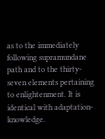as to the immediately following supramundane path and to the thirty-seven elements pertaining to enlightenment. It is identical with adaptation-knowledge.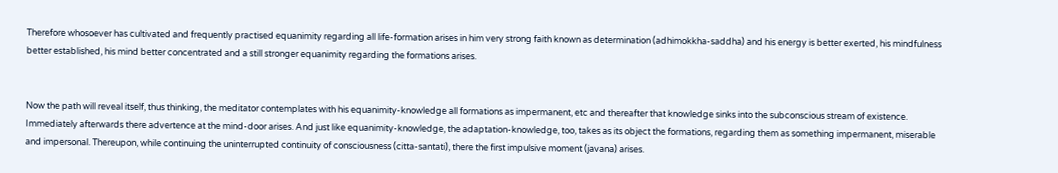Therefore whosoever has cultivated and frequently practised equanimity regarding all life-formation arises in him very strong faith known as determination (adhimokkha-saddha) and his energy is better exerted, his mindfulness better established, his mind better concentrated and a still stronger equanimity regarding the formations arises.


Now the path will reveal itself, thus thinking, the meditator contemplates with his equanimity-knowledge all formations as impermanent, etc and thereafter that knowledge sinks into the subconscious stream of existence. Immediately afterwards there advertence at the mind-door arises. And just like equanimity-knowledge, the adaptation-knowledge, too, takes as its object the formations, regarding them as something impermanent, miserable and impersonal. Thereupon, while continuing the uninterrupted continuity of consciousness (citta-santati), there the first impulsive moment (javana) arises.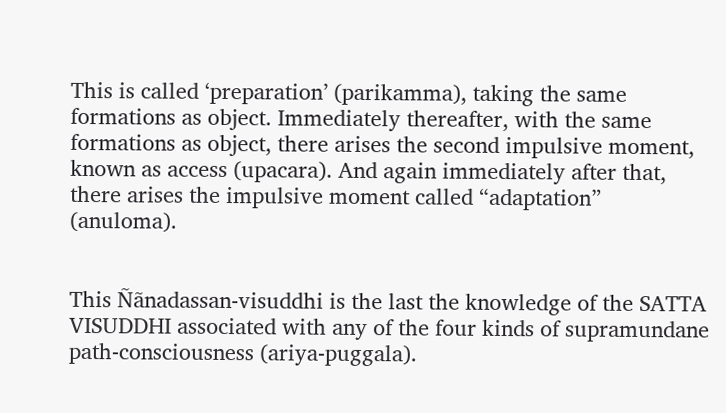This is called ‘preparation’ (parikamma), taking the same formations as object. Immediately thereafter, with the same formations as object, there arises the second impulsive moment, known as access (upacara). And again immediately after that, there arises the impulsive moment called “adaptation” (anuloma).


This Ñãnadassan-visuddhi is the last the knowledge of the SATTA VISUDDHI associated with any of the four kinds of supramundane path-consciousness (ariya-puggala).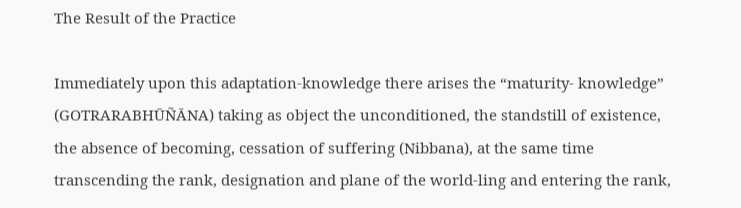The Result of the Practice

Immediately upon this adaptation-knowledge there arises the “maturity- knowledge” (GOTRARABHŪÑĀNA) taking as object the unconditioned, the standstill of existence, the absence of becoming, cessation of suffering (Nibbana), at the same time transcending the rank, designation and plane of the world-ling and entering the rank,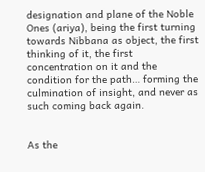designation and plane of the Noble Ones (ariya), being the first turning towards Nibbana as object, the first thinking of it, the first concentration on it and the condition for the path… forming the culmination of insight, and never as such coming back again.


As the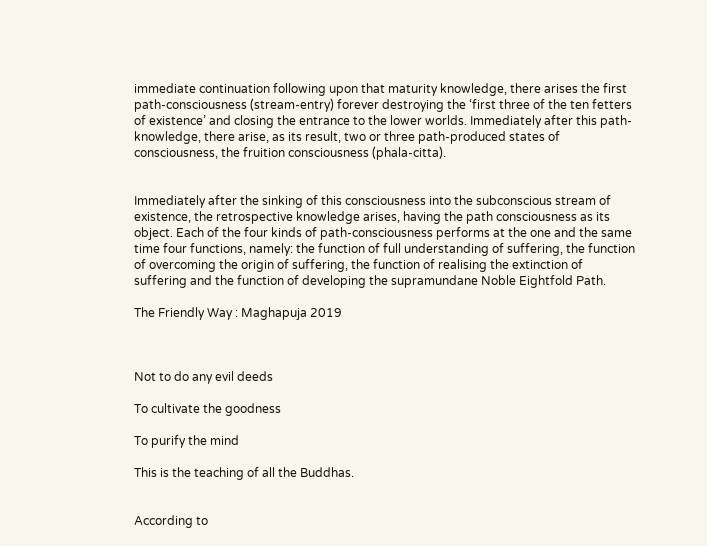immediate continuation following upon that maturity knowledge, there arises the first path-consciousness (stream-entry) forever destroying the ‘first three of the ten fetters of existence’ and closing the entrance to the lower worlds. Immediately after this path-knowledge, there arise, as its result, two or three path-produced states of consciousness, the fruition consciousness (phala-citta).


Immediately after the sinking of this consciousness into the subconscious stream of existence, the retrospective knowledge arises, having the path consciousness as its object. Each of the four kinds of path-consciousness performs at the one and the same time four functions, namely: the function of full understanding of suffering, the function of overcoming the origin of suffering, the function of realising the extinction of suffering and the function of developing the supramundane Noble Eightfold Path.

The Friendly Way : Maghapuja 2019



Not to do any evil deeds

To cultivate the goodness

To purify the mind

This is the teaching of all the Buddhas.


According to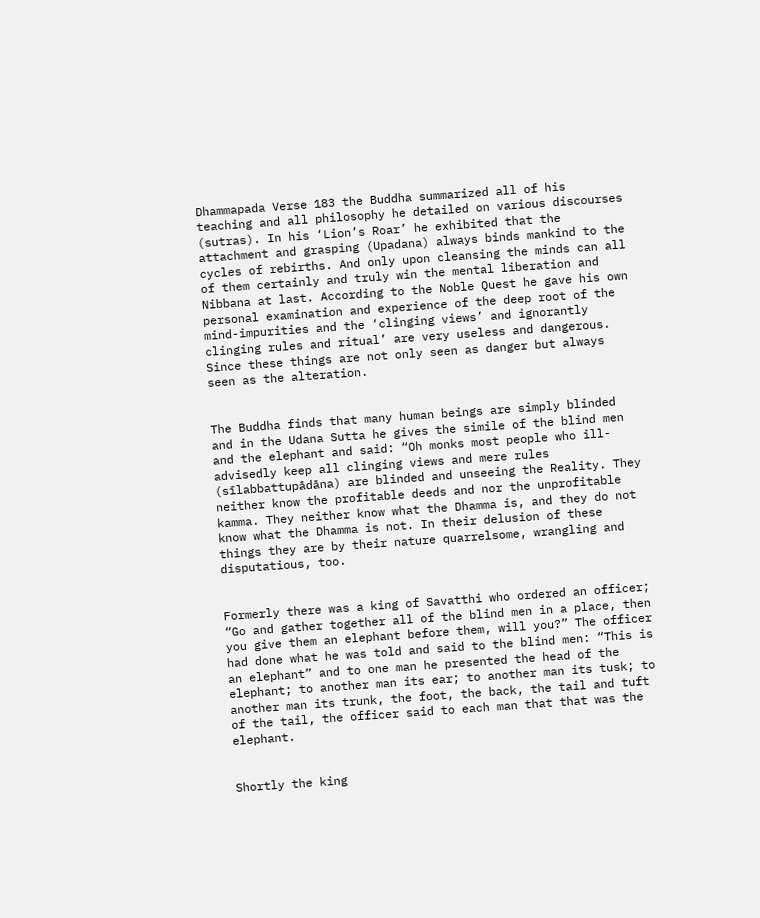Dhammapada Verse 183 the Buddha summarized all of his teaching and all philosophy he detailed on various discourses (sutras). In his ‘Lion’s Roar’ he exhibited that the attachment and grasping (Upadana) always binds mankind to the cycles of rebirths. And only upon cleansing the minds can all of them certainly and truly win the mental liberation and Nibbana at last. According to the Noble Quest he gave his own personal examination and experience of the deep root of the mind-impurities and the ‘clinging views’ and ignorantly clinging rules and ritual’ are very useless and dangerous. Since these things are not only seen as danger but always seen as the alteration.


The Buddha finds that many human beings are simply blinded and in the Udana Sutta he gives the simile of the blind men and the elephant and said: “Oh monks most people who ill-advisedly keep all clinging views and mere rules (sīlabbattupādāna) are blinded and unseeing the Reality. They neither know the profitable deeds and nor the unprofitable kamma. They neither know what the Dhamma is, and they do not know what the Dhamma is not. In their delusion of these things they are by their nature quarrelsome, wrangling and disputatious, too.


Formerly there was a king of Savatthi who ordered an officer; “Go and gather together all of the blind men in a place, then you give them an elephant before them, will you?” The officer had done what he was told and said to the blind men: “This is an elephant” and to one man he presented the head of the elephant; to another man its ear; to another man its tusk; to another man its trunk, the foot, the back, the tail and tuft of the tail, the officer said to each man that that was the elephant.


Shortly the king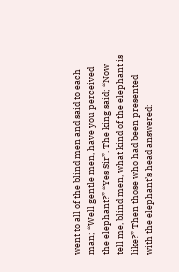went to all of the blind men and said to each man; “Well gentle men, have you perceived the elephant?” “Yes Sir”. The king said; “Now tell me, blind men, what kind of the elephant is like?” Then those who had been presented with the elephant’s head answered: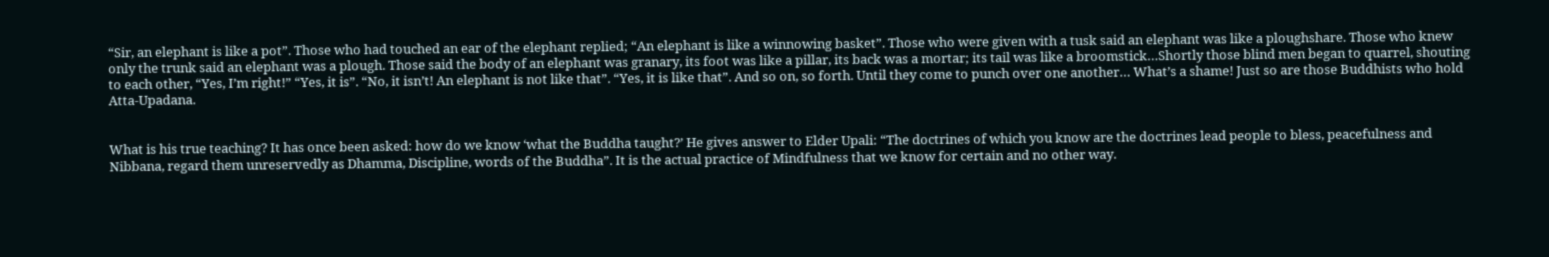“Sir, an elephant is like a pot”. Those who had touched an ear of the elephant replied; “An elephant is like a winnowing basket”. Those who were given with a tusk said an elephant was like a ploughshare. Those who knew only the trunk said an elephant was a plough. Those said the body of an elephant was granary, its foot was like a pillar, its back was a mortar; its tail was like a broomstick…Shortly those blind men began to quarrel, shouting to each other, “Yes, I’m right!” “Yes, it is”. “No, it isn’t! An elephant is not like that”. “Yes, it is like that”. And so on, so forth. Until they come to punch over one another… What’s a shame! Just so are those Buddhists who hold Atta-Upadana.


What is his true teaching? It has once been asked: how do we know ‘what the Buddha taught?’ He gives answer to Elder Upali: “The doctrines of which you know are the doctrines lead people to bless, peacefulness and Nibbana, regard them unreservedly as Dhamma, Discipline, words of the Buddha”. It is the actual practice of Mindfulness that we know for certain and no other way.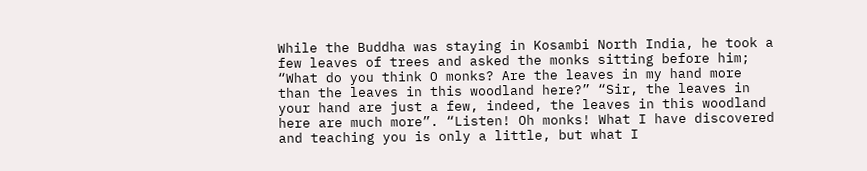While the Buddha was staying in Kosambi North India, he took a few leaves of trees and asked the monks sitting before him; “What do you think O monks? Are the leaves in my hand more than the leaves in this woodland here?” “Sir, the leaves in your hand are just a few, indeed, the leaves in this woodland here are much more”. “Listen! Oh monks! What I have discovered and teaching you is only a little, but what I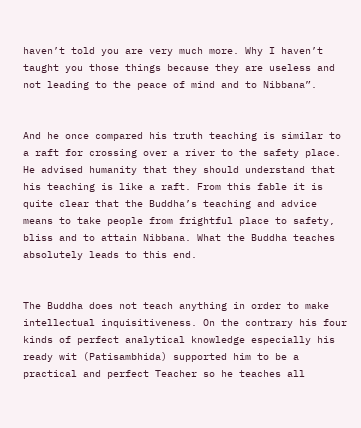haven’t told you are very much more. Why I haven’t taught you those things because they are useless and not leading to the peace of mind and to Nibbana”.


And he once compared his truth teaching is similar to a raft for crossing over a river to the safety place. He advised humanity that they should understand that his teaching is like a raft. From this fable it is quite clear that the Buddha’s teaching and advice means to take people from frightful place to safety, bliss and to attain Nibbana. What the Buddha teaches absolutely leads to this end.


The Buddha does not teach anything in order to make intellectual inquisitiveness. On the contrary his four kinds of perfect analytical knowledge especially his ready wit (Patisambhida) supported him to be a practical and perfect Teacher so he teaches all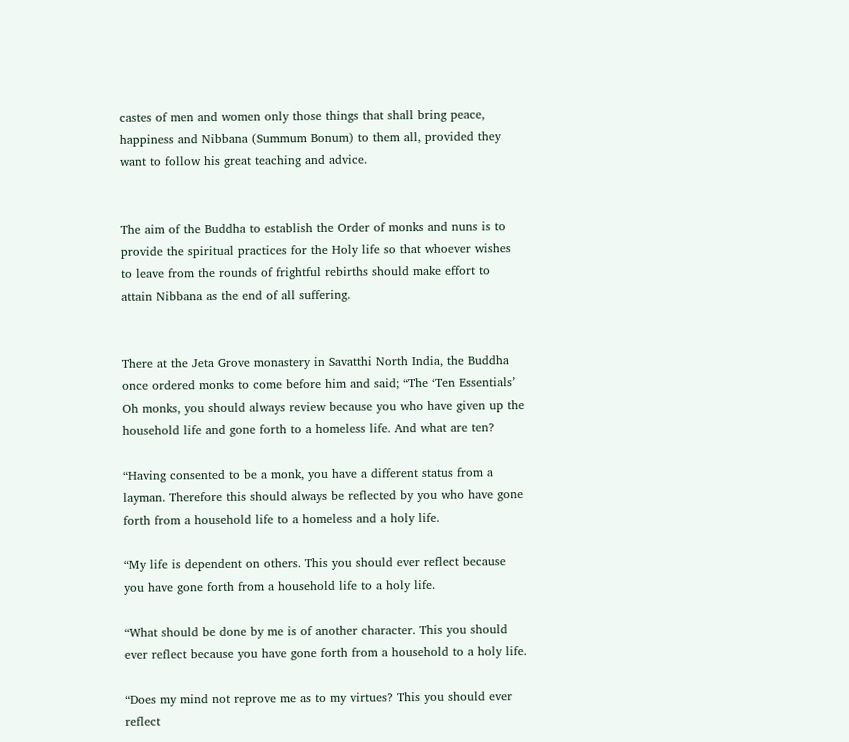castes of men and women only those things that shall bring peace, happiness and Nibbana (Summum Bonum) to them all, provided they want to follow his great teaching and advice.


The aim of the Buddha to establish the Order of monks and nuns is to provide the spiritual practices for the Holy life so that whoever wishes to leave from the rounds of frightful rebirths should make effort to attain Nibbana as the end of all suffering.


There at the Jeta Grove monastery in Savatthi North India, the Buddha once ordered monks to come before him and said; “The ‘Ten Essentials’ Oh monks, you should always review because you who have given up the household life and gone forth to a homeless life. And what are ten?

“Having consented to be a monk, you have a different status from a layman. Therefore this should always be reflected by you who have gone forth from a household life to a homeless and a holy life.

“My life is dependent on others. This you should ever reflect because you have gone forth from a household life to a holy life.

“What should be done by me is of another character. This you should ever reflect because you have gone forth from a household to a holy life.

“Does my mind not reprove me as to my virtues? This you should ever reflect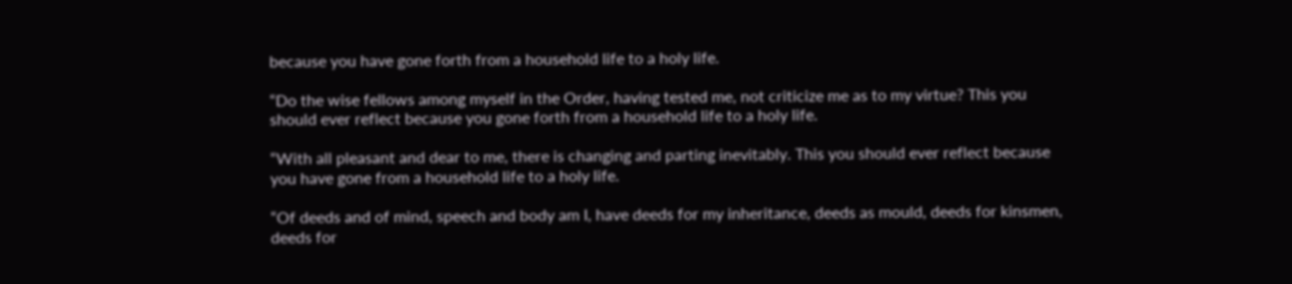because you have gone forth from a household life to a holy life.

“Do the wise fellows among myself in the Order, having tested me, not criticize me as to my virtue? This you should ever reflect because you gone forth from a household life to a holy life.

“With all pleasant and dear to me, there is changing and parting inevitably. This you should ever reflect because you have gone from a household life to a holy life.

“Of deeds and of mind, speech and body am I, have deeds for my inheritance, deeds as mould, deeds for kinsmen, deeds for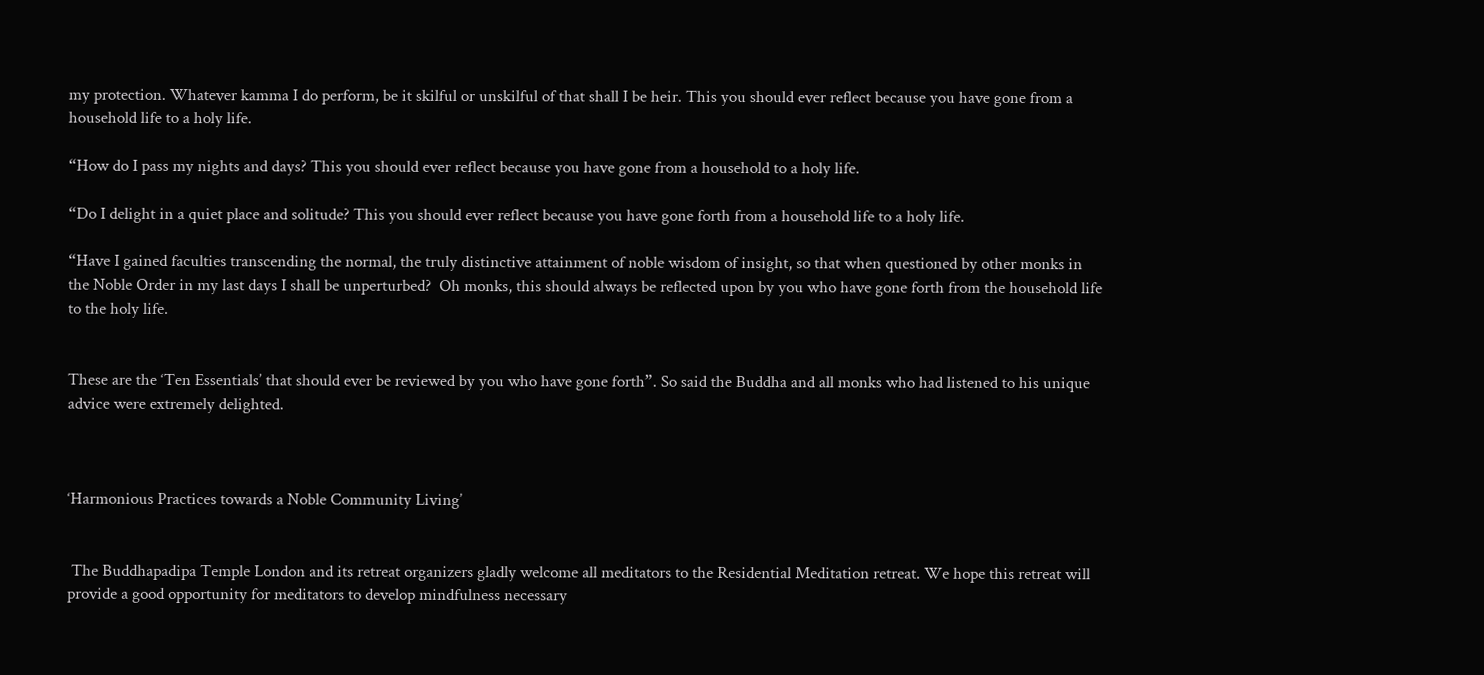my protection. Whatever kamma I do perform, be it skilful or unskilful of that shall I be heir. This you should ever reflect because you have gone from a household life to a holy life.

“How do I pass my nights and days? This you should ever reflect because you have gone from a household to a holy life.

“Do I delight in a quiet place and solitude? This you should ever reflect because you have gone forth from a household life to a holy life.

“Have I gained faculties transcending the normal, the truly distinctive attainment of noble wisdom of insight, so that when questioned by other monks in the Noble Order in my last days I shall be unperturbed?  Oh monks, this should always be reflected upon by you who have gone forth from the household life to the holy life.


These are the ‘Ten Essentials’ that should ever be reviewed by you who have gone forth”. So said the Buddha and all monks who had listened to his unique advice were extremely delighted.



‘Harmonious Practices towards a Noble Community Living’


 The Buddhapadipa Temple London and its retreat organizers gladly welcome all meditators to the Residential Meditation retreat. We hope this retreat will provide a good opportunity for meditators to develop mindfulness necessary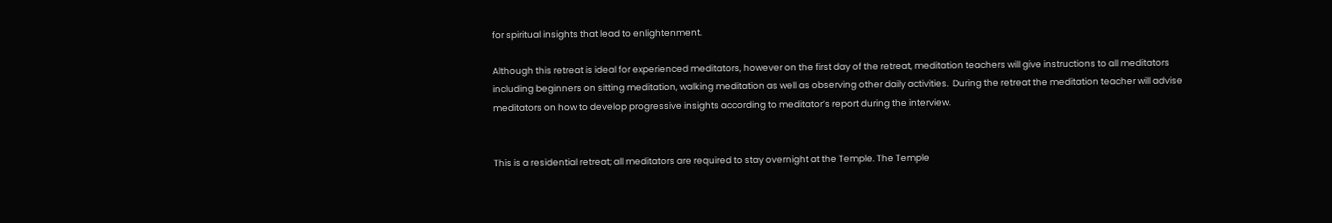for spiritual insights that lead to enlightenment.

Although this retreat is ideal for experienced meditators, however on the first day of the retreat, meditation teachers will give instructions to all meditators including beginners on sitting meditation, walking meditation as well as observing other daily activities.  During the retreat the meditation teacher will advise meditators on how to develop progressive insights according to meditator’s report during the interview.


This is a residential retreat; all meditators are required to stay overnight at the Temple. The Temple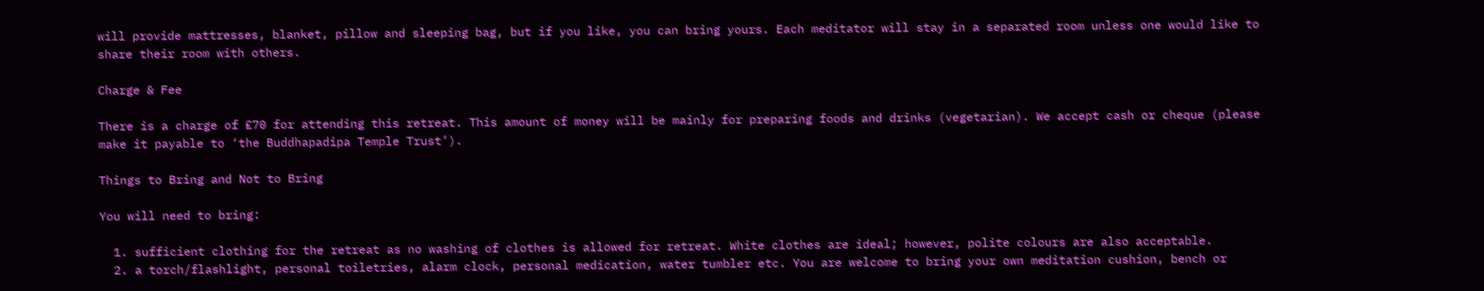will provide mattresses, blanket, pillow and sleeping bag, but if you like, you can bring yours. Each meditator will stay in a separated room unless one would like to share their room with others.

Charge & Fee

There is a charge of £70 for attending this retreat. This amount of money will be mainly for preparing foods and drinks (vegetarian). We accept cash or cheque (please make it payable to ‘the Buddhapadipa Temple Trust’).

Things to Bring and Not to Bring

You will need to bring:

  1. sufficient clothing for the retreat as no washing of clothes is allowed for retreat. White clothes are ideal; however, polite colours are also acceptable.
  2. a torch/flashlight, personal toiletries, alarm clock, personal medication, water tumbler etc. You are welcome to bring your own meditation cushion, bench or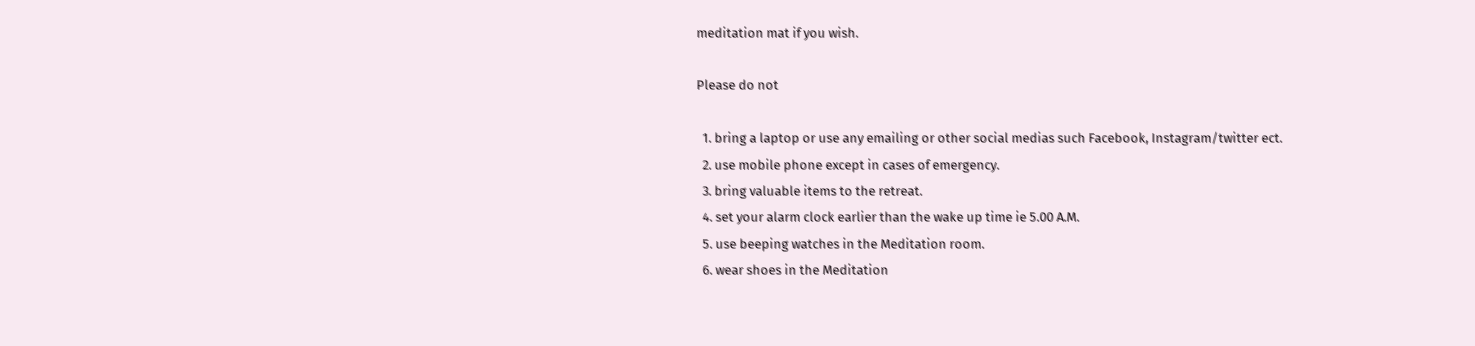meditation mat if you wish.

Please do not

  1. bring a laptop or use any emailing or other social medias such Facebook, Instagram/twitter ect.
  2. use mobile phone except in cases of emergency.
  3. bring valuable items to the retreat.
  4. set your alarm clock earlier than the wake up time ie 5.00 A.M.
  5. use beeping watches in the Meditation room.
  6. wear shoes in the Meditation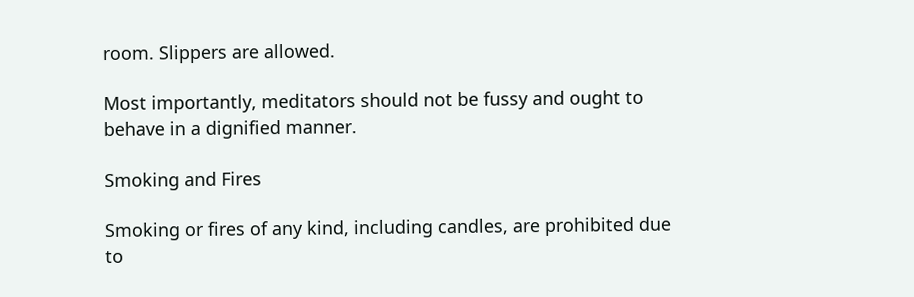room. Slippers are allowed.

Most importantly, meditators should not be fussy and ought to behave in a dignified manner.

Smoking and Fires

Smoking or fires of any kind, including candles, are prohibited due to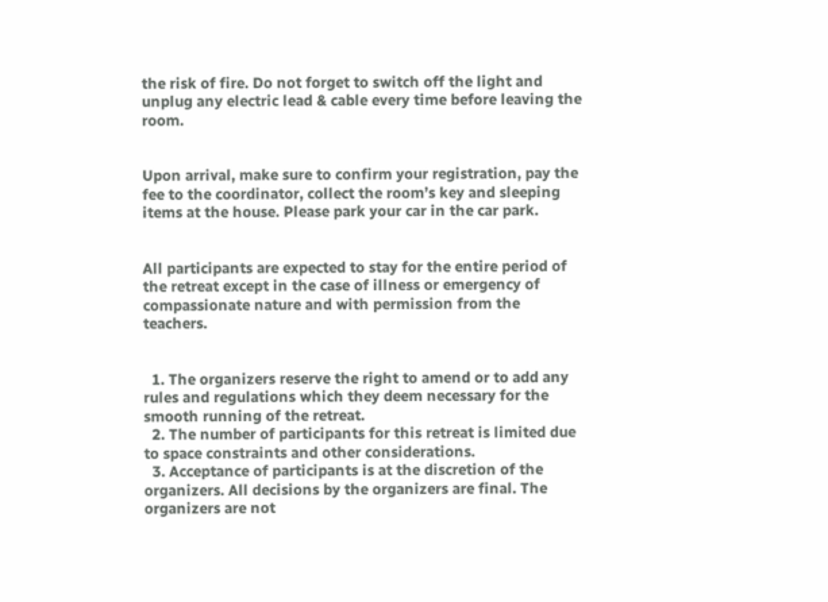the risk of fire. Do not forget to switch off the light and unplug any electric lead & cable every time before leaving the room.


Upon arrival, make sure to confirm your registration, pay the fee to the coordinator, collect the room’s key and sleeping items at the house. Please park your car in the car park.


All participants are expected to stay for the entire period of the retreat except in the case of illness or emergency of compassionate nature and with permission from the teachers.


  1. The organizers reserve the right to amend or to add any rules and regulations which they deem necessary for the smooth running of the retreat.
  2. The number of participants for this retreat is limited due to space constraints and other considerations.
  3. Acceptance of participants is at the discretion of the organizers. All decisions by the organizers are final. The organizers are not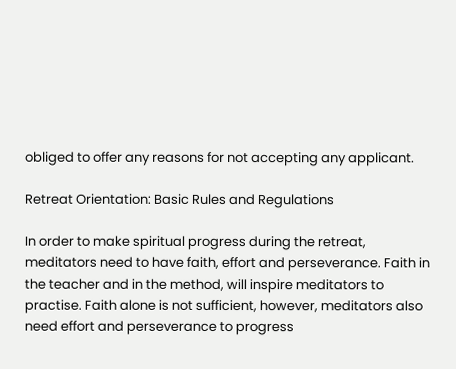obliged to offer any reasons for not accepting any applicant.

Retreat Orientation: Basic Rules and Regulations

In order to make spiritual progress during the retreat, meditators need to have faith, effort and perseverance. Faith in the teacher and in the method, will inspire meditators to practise. Faith alone is not sufficient, however, meditators also need effort and perseverance to progress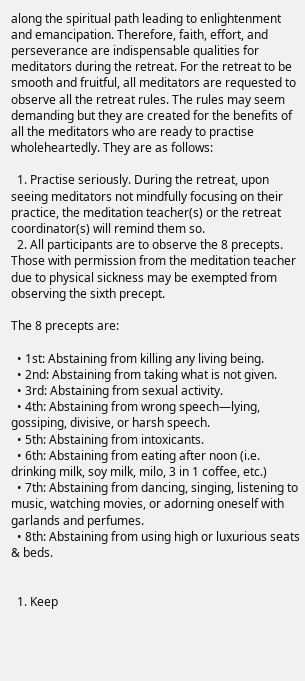along the spiritual path leading to enlightenment and emancipation. Therefore, faith, effort, and perseverance are indispensable qualities for meditators during the retreat. For the retreat to be smooth and fruitful, all meditators are requested to observe all the retreat rules. The rules may seem demanding but they are created for the benefits of all the meditators who are ready to practise wholeheartedly. They are as follows:

  1. Practise seriously. During the retreat, upon seeing meditators not mindfully focusing on their practice, the meditation teacher(s) or the retreat coordinator(s) will remind them so.
  2. All participants are to observe the 8 precepts. Those with permission from the meditation teacher due to physical sickness may be exempted from observing the sixth precept.

The 8 precepts are:

  • 1st: Abstaining from killing any living being.
  • 2nd: Abstaining from taking what is not given.
  • 3rd: Abstaining from sexual activity.
  • 4th: Abstaining from wrong speech—lying, gossiping, divisive, or harsh speech.
  • 5th: Abstaining from intoxicants.
  • 6th: Abstaining from eating after noon (i.e. drinking milk, soy milk, milo, 3 in 1 coffee, etc.)
  • 7th: Abstaining from dancing, singing, listening to music, watching movies, or adorning oneself with garlands and perfumes.
  • 8th: Abstaining from using high or luxurious seats & beds.


  1. Keep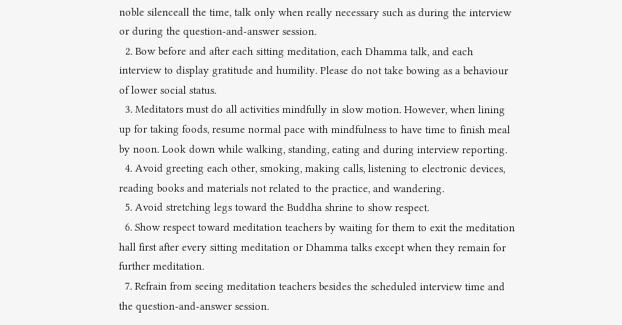noble silenceall the time, talk only when really necessary such as during the interview or during the question-and-answer session.
  2. Bow before and after each sitting meditation, each Dhamma talk, and each interview to display gratitude and humility. Please do not take bowing as a behaviour of lower social status.
  3. Meditators must do all activities mindfully in slow motion. However, when lining up for taking foods, resume normal pace with mindfulness to have time to finish meal by noon. Look down while walking, standing, eating and during interview reporting.
  4. Avoid greeting each other, smoking, making calls, listening to electronic devices, reading books and materials not related to the practice, and wandering.
  5. Avoid stretching legs toward the Buddha shrine to show respect.
  6. Show respect toward meditation teachers by waiting for them to exit the meditation hall first after every sitting meditation or Dhamma talks except when they remain for further meditation.
  7. Refrain from seeing meditation teachers besides the scheduled interview time and the question-and-answer session.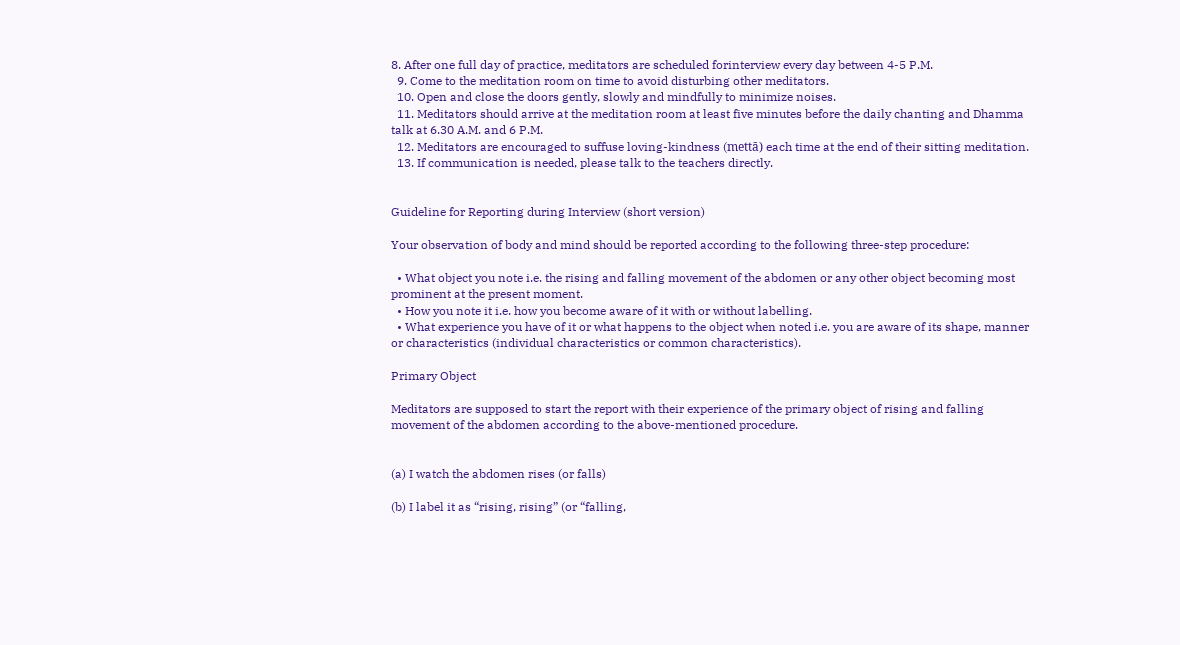8. After one full day of practice, meditators are scheduled forinterview every day between 4-5 P.M.
  9. Come to the meditation room on time to avoid disturbing other meditators.
  10. Open and close the doors gently, slowly and mindfully to minimize noises.
  11. Meditators should arrive at the meditation room at least five minutes before the daily chanting and Dhamma talk at 6.30 A.M. and 6 P.M.
  12. Meditators are encouraged to suffuse loving-kindness (mettā) each time at the end of their sitting meditation.
  13. If communication is needed, please talk to the teachers directly.


Guideline for Reporting during Interview (short version)

Your observation of body and mind should be reported according to the following three-step procedure:

  • What object you note i.e. the rising and falling movement of the abdomen or any other object becoming most prominent at the present moment.
  • How you note it i.e. how you become aware of it with or without labelling.
  • What experience you have of it or what happens to the object when noted i.e. you are aware of its shape, manner or characteristics (individual characteristics or common characteristics).

Primary Object

Meditators are supposed to start the report with their experience of the primary object of rising and falling movement of the abdomen according to the above-mentioned procedure.


(a) I watch the abdomen rises (or falls)

(b) I label it as “rising, rising” (or “falling,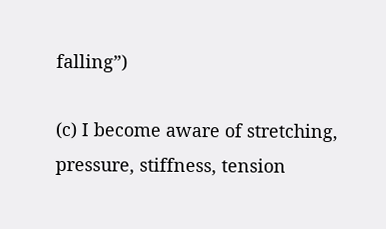falling”)

(c) I become aware of stretching, pressure, stiffness, tension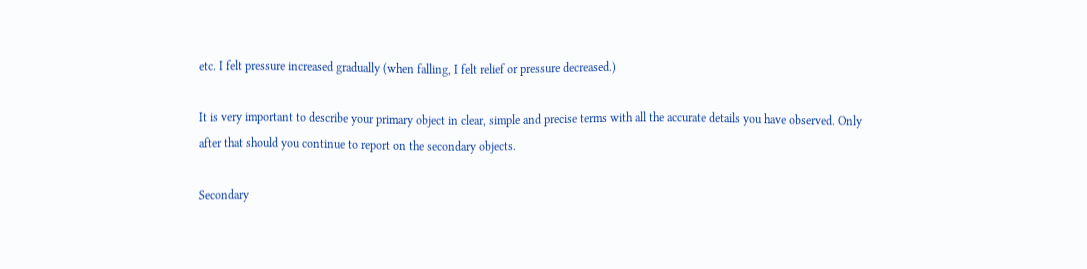etc. I felt pressure increased gradually (when falling, I felt relief or pressure decreased.)

It is very important to describe your primary object in clear, simple and precise terms with all the accurate details you have observed. Only after that should you continue to report on the secondary objects.

Secondary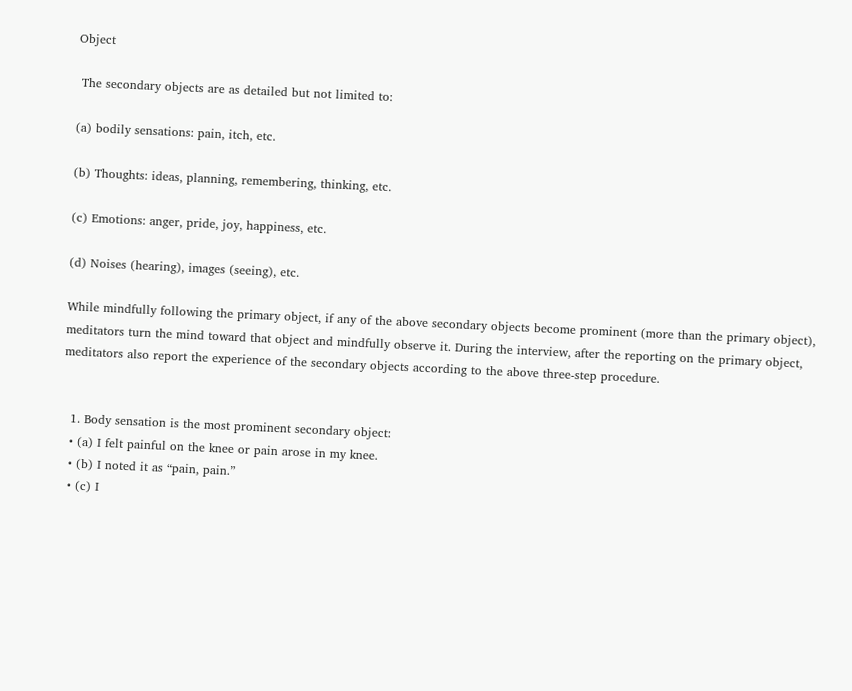Object

 The secondary objects are as detailed but not limited to:

(a) bodily sensations: pain, itch, etc.

(b) Thoughts: ideas, planning, remembering, thinking, etc.

(c) Emotions: anger, pride, joy, happiness, etc.

(d) Noises (hearing), images (seeing), etc.

While mindfully following the primary object, if any of the above secondary objects become prominent (more than the primary object), meditators turn the mind toward that object and mindfully observe it. During the interview, after the reporting on the primary object, meditators also report the experience of the secondary objects according to the above three-step procedure.


  1. Body sensation is the most prominent secondary object:
  • (a) I felt painful on the knee or pain arose in my knee.
  • (b) I noted it as “pain, pain.”
  • (c) I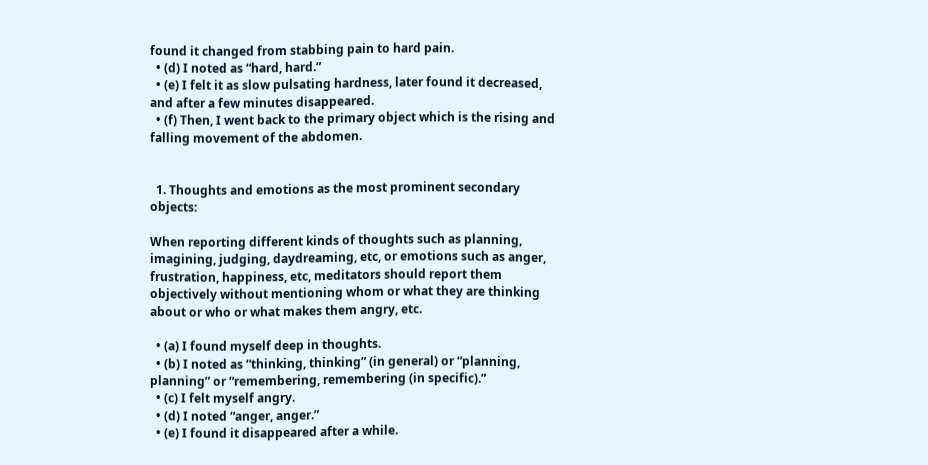found it changed from stabbing pain to hard pain.
  • (d) I noted as “hard, hard.”
  • (e) I felt it as slow pulsating hardness, later found it decreased, and after a few minutes disappeared.
  • (f) Then, I went back to the primary object which is the rising and falling movement of the abdomen.


  1. Thoughts and emotions as the most prominent secondary objects:

When reporting different kinds of thoughts such as planning, imagining, judging, daydreaming, etc, or emotions such as anger, frustration, happiness, etc, meditators should report them objectively without mentioning whom or what they are thinking about or who or what makes them angry, etc.

  • (a) I found myself deep in thoughts.
  • (b) I noted as “thinking, thinking” (in general) or “planning, planning” or “remembering, remembering (in specific).”
  • (c) I felt myself angry.
  • (d) I noted “anger, anger.”
  • (e) I found it disappeared after a while.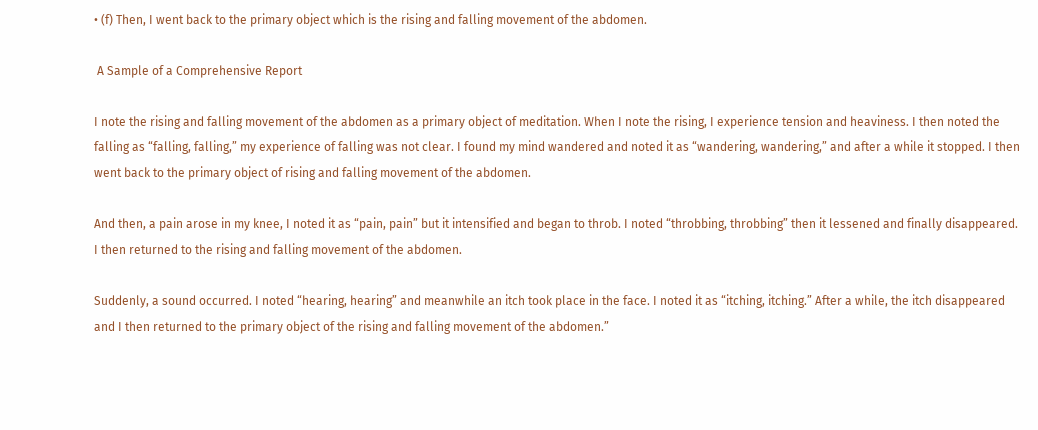• (f) Then, I went back to the primary object which is the rising and falling movement of the abdomen.

 A Sample of a Comprehensive Report

I note the rising and falling movement of the abdomen as a primary object of meditation. When I note the rising, I experience tension and heaviness. I then noted the falling as “falling, falling,” my experience of falling was not clear. I found my mind wandered and noted it as “wandering, wandering,” and after a while it stopped. I then went back to the primary object of rising and falling movement of the abdomen.

And then, a pain arose in my knee, I noted it as “pain, pain” but it intensified and began to throb. I noted “throbbing, throbbing” then it lessened and finally disappeared. I then returned to the rising and falling movement of the abdomen.

Suddenly, a sound occurred. I noted “hearing, hearing” and meanwhile an itch took place in the face. I noted it as “itching, itching.” After a while, the itch disappeared and I then returned to the primary object of the rising and falling movement of the abdomen.”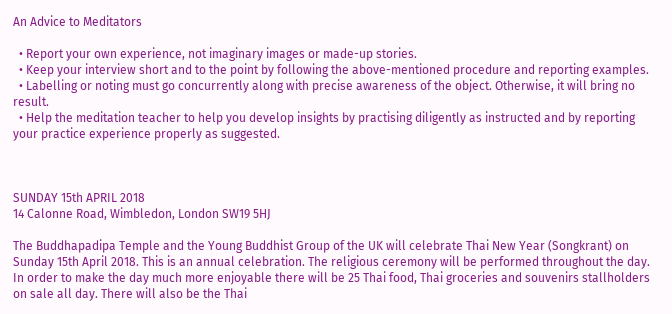An Advice to Meditators

  • Report your own experience, not imaginary images or made-up stories.
  • Keep your interview short and to the point by following the above-mentioned procedure and reporting examples.
  • Labelling or noting must go concurrently along with precise awareness of the object. Otherwise, it will bring no result.
  • Help the meditation teacher to help you develop insights by practising diligently as instructed and by reporting your practice experience properly as suggested.



SUNDAY 15th APRIL 2018
14 Calonne Road, Wimbledon, London SW19 5HJ

The Buddhapadipa Temple and the Young Buddhist Group of the UK will celebrate Thai New Year (Songkrant) on Sunday 15th April 2018. This is an annual celebration. The religious ceremony will be performed throughout the day. In order to make the day much more enjoyable there will be 25 Thai food, Thai groceries and souvenirs stallholders on sale all day. There will also be the Thai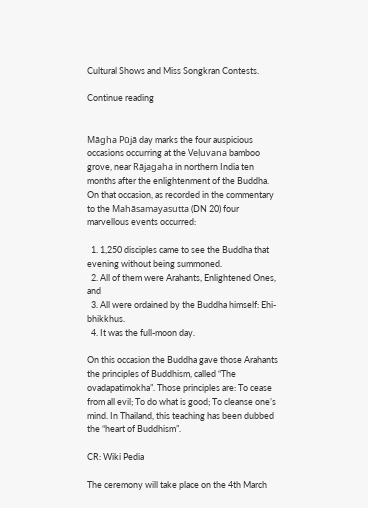Cultural Shows and Miss Songkran Contests.

Continue reading


Māgha Pūjā day marks the four auspicious occasions occurring at the Veḷuvana bamboo grove, near Rājagaha in northern India ten months after the enlightenment of the Buddha. On that occasion, as recorded in the commentary to the Mahāsamayasutta (DN 20) four marvellous events occurred:

  1. 1,250 disciples came to see the Buddha that evening without being summoned.
  2. All of them were Arahants, Enlightened Ones, and
  3. All were ordained by the Buddha himself: Ehi-bhikkhus.
  4. It was the full-moon day.

On this occasion the Buddha gave those Arahants the principles of Buddhism, called “The ovadapatimokha”. Those principles are: To cease from all evil; To do what is good; To cleanse one’s mind. In Thailand, this teaching has been dubbed the “heart of Buddhism”.

CR: Wiki Pedia

The ceremony will take place on the 4th March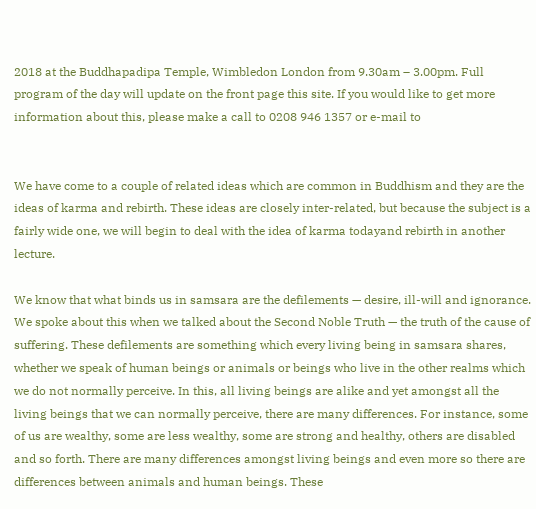2018 at the Buddhapadipa Temple, Wimbledon London from 9.30am – 3.00pm. Full program of the day will update on the front page this site. If you would like to get more information about this, please make a call to 0208 946 1357 or e-mail to


We have come to a couple of related ideas which are common in Buddhism and they are the ideas of karma and rebirth. These ideas are closely inter-related, but because the subject is a fairly wide one, we will begin to deal with the idea of karma todayand rebirth in another lecture.

We know that what binds us in samsara are the defilements — desire, ill-will and ignorance. We spoke about this when we talked about the Second Noble Truth — the truth of the cause of suffering. These defilements are something which every living being in samsara shares, whether we speak of human beings or animals or beings who live in the other realms which we do not normally perceive. In this, all living beings are alike and yet amongst all the living beings that we can normally perceive, there are many differences. For instance, some of us are wealthy, some are less wealthy, some are strong and healthy, others are disabled and so forth. There are many differences amongst living beings and even more so there are differences between animals and human beings. These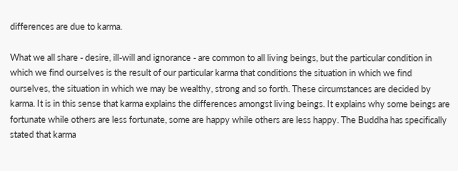differences are due to karma.

What we all share - desire, ill-will and ignorance - are common to all living beings, but the particular condition in which we find ourselves is the result of our particular karma that conditions the situation in which we find ourselves, the situation in which we may be wealthy, strong and so forth. These circumstances are decided by karma. It is in this sense that karma explains the differences amongst living beings. It explains why some beings are fortunate while others are less fortunate, some are happy while others are less happy. The Buddha has specifically stated that karma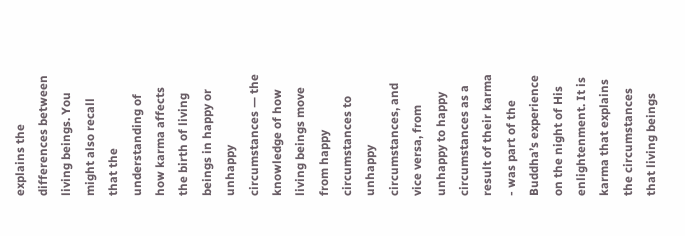explains the differences between living beings. You might also recall that the understanding of how karma affects the birth of living beings in happy or unhappy circumstances — the knowledge of how living beings move from happy circumstances to unhappy circumstances, and vice versa, from unhappy to happy circumstances as a result of their karma - was part of the Buddha’s experience on the night of His enlightenment. It is karma that explains the circumstances that living beings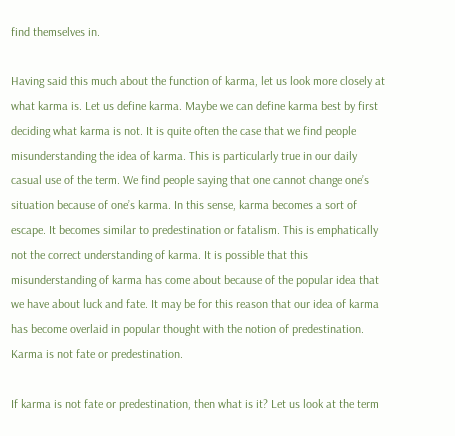find themselves in.

Having said this much about the function of karma, let us look more closely at what karma is. Let us define karma. Maybe we can define karma best by first deciding what karma is not. It is quite often the case that we find people misunderstanding the idea of karma. This is particularly true in our daily casual use of the term. We find people saying that one cannot change one’s situation because of one’s karma. In this sense, karma becomes a sort of escape. It becomes similar to predestination or fatalism. This is emphatically not the correct understanding of karma. It is possible that this misunderstanding of karma has come about because of the popular idea that we have about luck and fate. It may be for this reason that our idea of karma has become overlaid in popular thought with the notion of predestination. Karma is not fate or predestination.

If karma is not fate or predestination, then what is it? Let us look at the term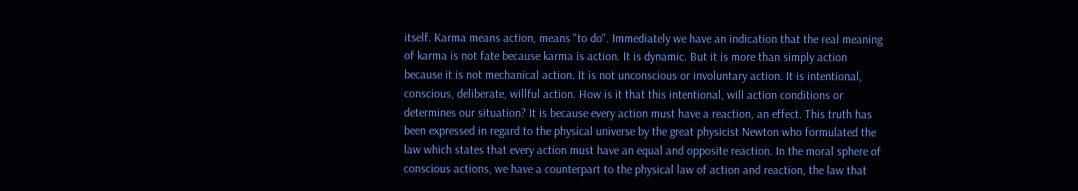itself. Karma means action, means "to do". Immediately we have an indication that the real meaning of karma is not fate because karma is action. It is dynamic. But it is more than simply action because it is not mechanical action. It is not unconscious or involuntary action. It is intentional, conscious, deliberate, willful action. How is it that this intentional, will action conditions or determines our situation? It is because every action must have a reaction, an effect. This truth has been expressed in regard to the physical universe by the great physicist Newton who formulated the law which states that every action must have an equal and opposite reaction. In the moral sphere of conscious actions, we have a counterpart to the physical law of action and reaction, the law that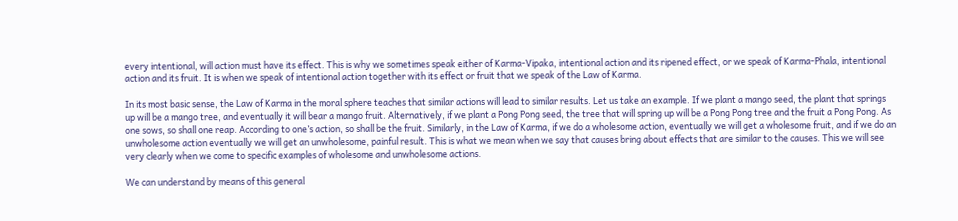every intentional, will action must have its effect. This is why we sometimes speak either of Karma-Vipaka, intentional action and its ripened effect, or we speak of Karma-Phala, intentional action and its fruit. It is when we speak of intentional action together with its effect or fruit that we speak of the Law of Karma.

In its most basic sense, the Law of Karma in the moral sphere teaches that similar actions will lead to similar results. Let us take an example. If we plant a mango seed, the plant that springs up will be a mango tree, and eventually it will bear a mango fruit. Alternatively, if we plant a Pong Pong seed, the tree that will spring up will be a Pong Pong tree and the fruit a Pong Pong. As one sows, so shall one reap. According to one’s action, so shall be the fruit. Similarly, in the Law of Karma, if we do a wholesome action, eventually we will get a wholesome fruit, and if we do an unwholesome action eventually we will get an unwholesome, painful result. This is what we mean when we say that causes bring about effects that are similar to the causes. This we will see very clearly when we come to specific examples of wholesome and unwholesome actions.

We can understand by means of this general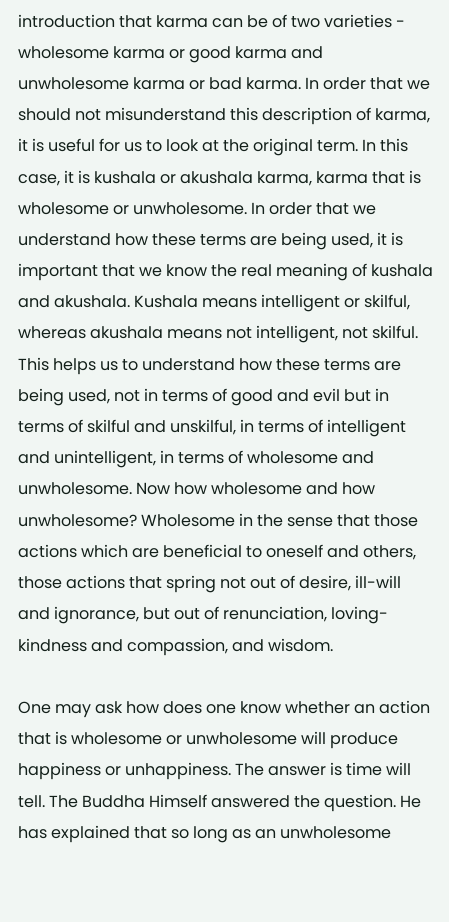introduction that karma can be of two varieties - wholesome karma or good karma and unwholesome karma or bad karma. In order that we should not misunderstand this description of karma, it is useful for us to look at the original term. In this case, it is kushala or akushala karma, karma that is wholesome or unwholesome. In order that we understand how these terms are being used, it is important that we know the real meaning of kushala and akushala. Kushala means intelligent or skilful, whereas akushala means not intelligent, not skilful. This helps us to understand how these terms are being used, not in terms of good and evil but in terms of skilful and unskilful, in terms of intelligent and unintelligent, in terms of wholesome and unwholesome. Now how wholesome and how unwholesome? Wholesome in the sense that those actions which are beneficial to oneself and others, those actions that spring not out of desire, ill-will and ignorance, but out of renunciation, loving-kindness and compassion, and wisdom.

One may ask how does one know whether an action that is wholesome or unwholesome will produce happiness or unhappiness. The answer is time will tell. The Buddha Himself answered the question. He has explained that so long as an unwholesome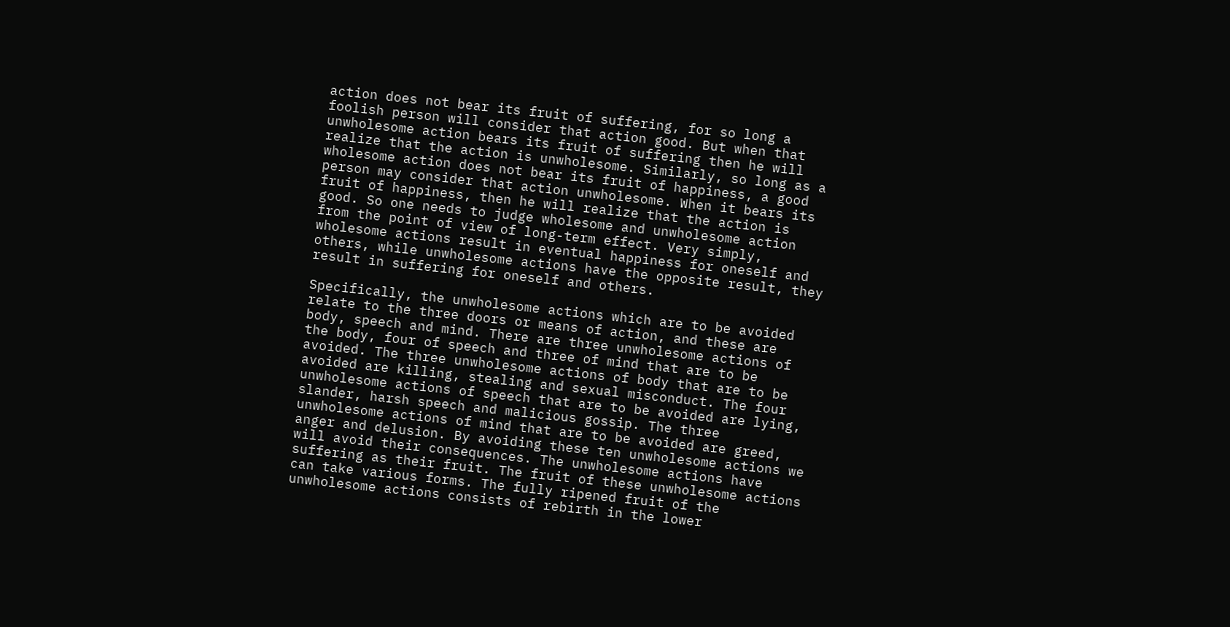action does not bear its fruit of suffering, for so long a foolish person will consider that action good. But when that unwholesome action bears its fruit of suffering then he will realize that the action is unwholesome. Similarly, so long as a wholesome action does not bear its fruit of happiness, a good person may consider that action unwholesome. When it bears its fruit of happiness, then he will realize that the action is good. So one needs to judge wholesome and unwholesome action from the point of view of long-term effect. Very simply, wholesome actions result in eventual happiness for oneself and others, while unwholesome actions have the opposite result, they result in suffering for oneself and others.

Specifically, the unwholesome actions which are to be avoided relate to the three doors or means of action, and these are body, speech and mind. There are three unwholesome actions of the body, four of speech and three of mind that are to be avoided. The three unwholesome actions of body that are to be avoided are killing, stealing and sexual misconduct. The four unwholesome actions of speech that are to be avoided are lying, slander, harsh speech and malicious gossip. The three unwholesome actions of mind that are to be avoided are greed, anger and delusion. By avoiding these ten unwholesome actions we will avoid their consequences. The unwholesome actions have suffering as their fruit. The fruit of these unwholesome actions can take various forms. The fully ripened fruit of the unwholesome actions consists of rebirth in the lower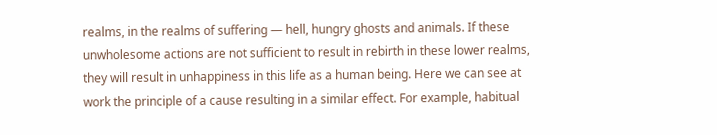realms, in the realms of suffering — hell, hungry ghosts and animals. If these unwholesome actions are not sufficient to result in rebirth in these lower realms, they will result in unhappiness in this life as a human being. Here we can see at work the principle of a cause resulting in a similar effect. For example, habitual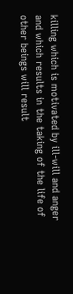killing which is motivated by ill-will and anger and which results in the taking of the life of other beings will result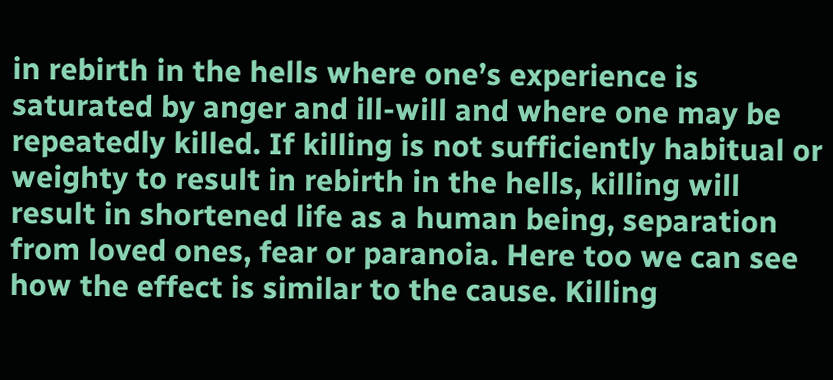in rebirth in the hells where one’s experience is saturated by anger and ill-will and where one may be repeatedly killed. If killing is not sufficiently habitual or weighty to result in rebirth in the hells, killing will result in shortened life as a human being, separation from loved ones, fear or paranoia. Here too we can see how the effect is similar to the cause. Killing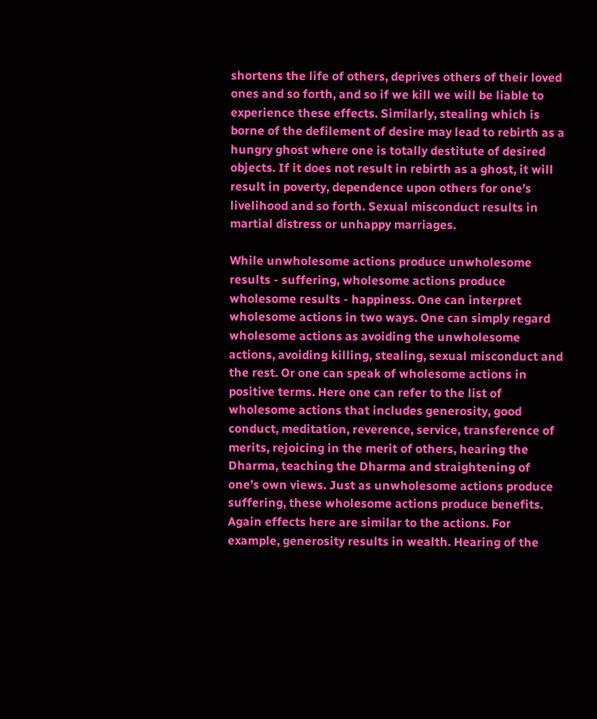shortens the life of others, deprives others of their loved ones and so forth, and so if we kill we will be liable to experience these effects. Similarly, stealing which is borne of the defilement of desire may lead to rebirth as a hungry ghost where one is totally destitute of desired objects. If it does not result in rebirth as a ghost, it will result in poverty, dependence upon others for one’s livelihood and so forth. Sexual misconduct results in martial distress or unhappy marriages.

While unwholesome actions produce unwholesome results - suffering, wholesome actions produce wholesome results - happiness. One can interpret wholesome actions in two ways. One can simply regard wholesome actions as avoiding the unwholesome actions, avoiding killing, stealing, sexual misconduct and the rest. Or one can speak of wholesome actions in positive terms. Here one can refer to the list of wholesome actions that includes generosity, good conduct, meditation, reverence, service, transference of merits, rejoicing in the merit of others, hearing the Dharma, teaching the Dharma and straightening of one’s own views. Just as unwholesome actions produce suffering, these wholesome actions produce benefits. Again effects here are similar to the actions. For example, generosity results in wealth. Hearing of the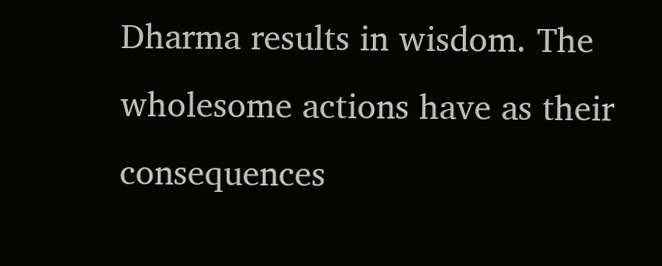Dharma results in wisdom. The wholesome actions have as their consequences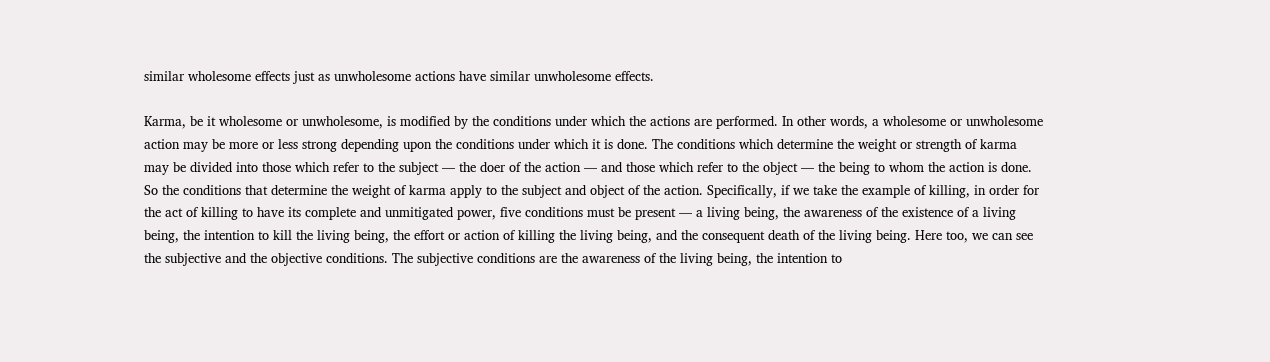similar wholesome effects just as unwholesome actions have similar unwholesome effects.

Karma, be it wholesome or unwholesome, is modified by the conditions under which the actions are performed. In other words, a wholesome or unwholesome action may be more or less strong depending upon the conditions under which it is done. The conditions which determine the weight or strength of karma may be divided into those which refer to the subject — the doer of the action — and those which refer to the object — the being to whom the action is done. So the conditions that determine the weight of karma apply to the subject and object of the action. Specifically, if we take the example of killing, in order for the act of killing to have its complete and unmitigated power, five conditions must be present — a living being, the awareness of the existence of a living being, the intention to kill the living being, the effort or action of killing the living being, and the consequent death of the living being. Here too, we can see the subjective and the objective conditions. The subjective conditions are the awareness of the living being, the intention to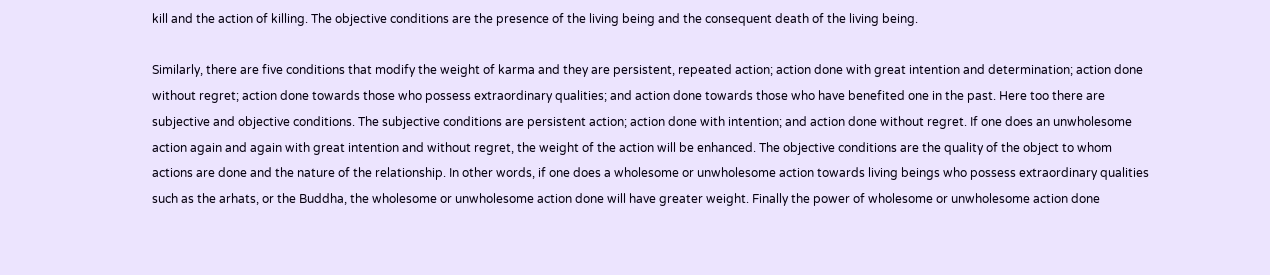kill and the action of killing. The objective conditions are the presence of the living being and the consequent death of the living being.

Similarly, there are five conditions that modify the weight of karma and they are persistent, repeated action; action done with great intention and determination; action done without regret; action done towards those who possess extraordinary qualities; and action done towards those who have benefited one in the past. Here too there are subjective and objective conditions. The subjective conditions are persistent action; action done with intention; and action done without regret. If one does an unwholesome action again and again with great intention and without regret, the weight of the action will be enhanced. The objective conditions are the quality of the object to whom actions are done and the nature of the relationship. In other words, if one does a wholesome or unwholesome action towards living beings who possess extraordinary qualities such as the arhats, or the Buddha, the wholesome or unwholesome action done will have greater weight. Finally the power of wholesome or unwholesome action done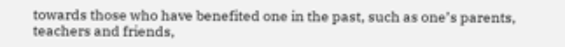towards those who have benefited one in the past, such as one’s parents, teachers and friends,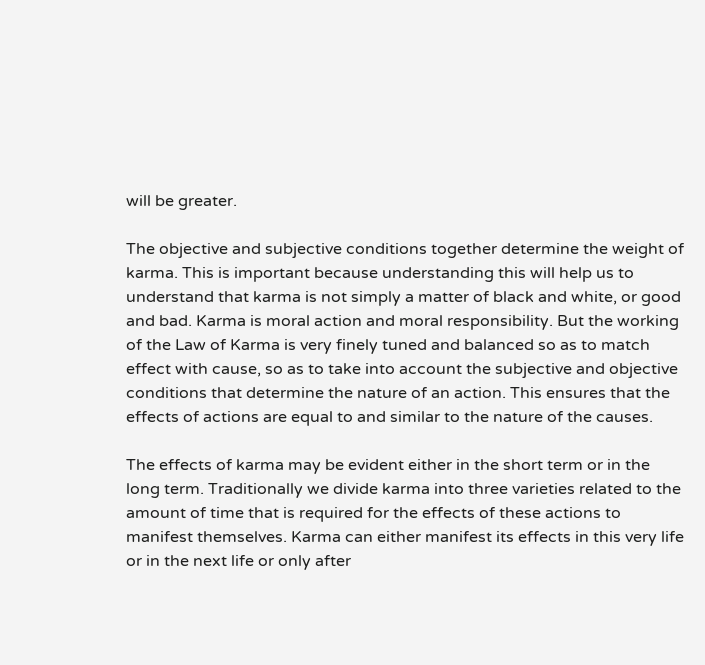will be greater.

The objective and subjective conditions together determine the weight of karma. This is important because understanding this will help us to understand that karma is not simply a matter of black and white, or good and bad. Karma is moral action and moral responsibility. But the working of the Law of Karma is very finely tuned and balanced so as to match effect with cause, so as to take into account the subjective and objective conditions that determine the nature of an action. This ensures that the effects of actions are equal to and similar to the nature of the causes.

The effects of karma may be evident either in the short term or in the long term. Traditionally we divide karma into three varieties related to the amount of time that is required for the effects of these actions to manifest themselves. Karma can either manifest its effects in this very life or in the next life or only after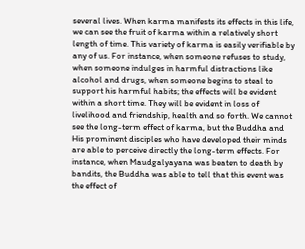several lives. When karma manifests its effects in this life, we can see the fruit of karma within a relatively short length of time. This variety of karma is easily verifiable by any of us. For instance, when someone refuses to study, when someone indulges in harmful distractions like alcohol and drugs, when someone begins to steal to support his harmful habits; the effects will be evident within a short time. They will be evident in loss of livelihood and friendship, health and so forth. We cannot see the long-term effect of karma, but the Buddha and His prominent disciples who have developed their minds are able to perceive directly the long-term effects. For instance, when Maudgalyayana was beaten to death by bandits, the Buddha was able to tell that this event was the effect of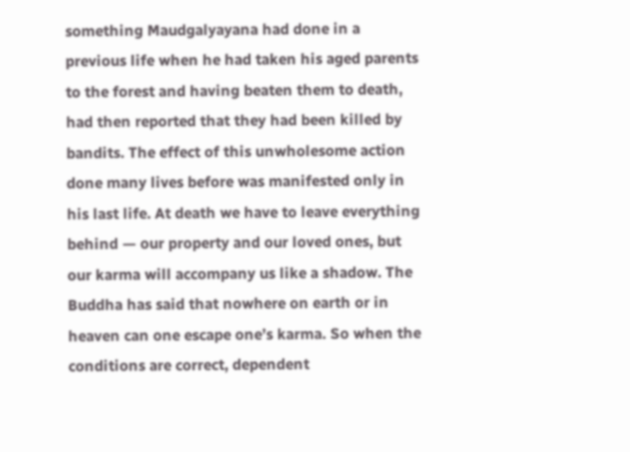something Maudgalyayana had done in a previous life when he had taken his aged parents to the forest and having beaten them to death, had then reported that they had been killed by bandits. The effect of this unwholesome action done many lives before was manifested only in his last life. At death we have to leave everything behind — our property and our loved ones, but our karma will accompany us like a shadow. The Buddha has said that nowhere on earth or in heaven can one escape one’s karma. So when the conditions are correct, dependent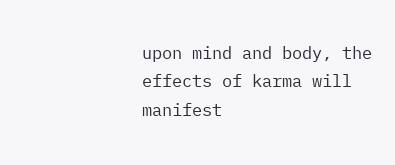upon mind and body, the effects of karma will manifest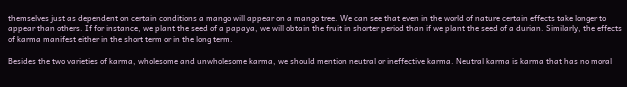themselves just as dependent on certain conditions a mango will appear on a mango tree. We can see that even in the world of nature certain effects take longer to appear than others. If for instance, we plant the seed of a papaya, we will obtain the fruit in shorter period than if we plant the seed of a durian. Similarly, the effects of karma manifest either in the short term or in the long term.

Besides the two varieties of karma, wholesome and unwholesome karma, we should mention neutral or ineffective karma. Neutral karma is karma that has no moral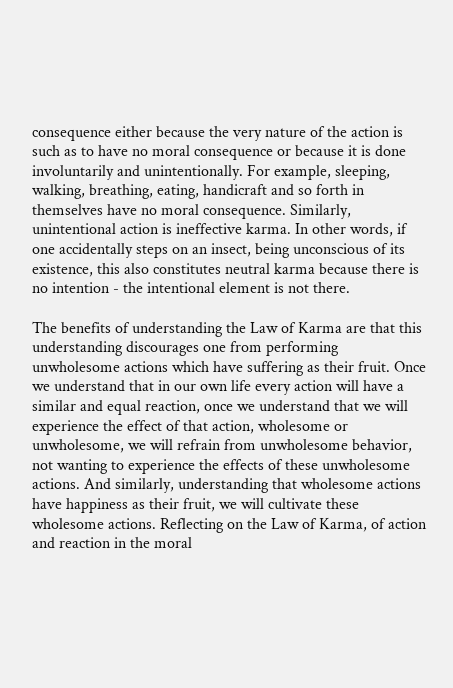consequence either because the very nature of the action is such as to have no moral consequence or because it is done involuntarily and unintentionally. For example, sleeping, walking, breathing, eating, handicraft and so forth in themselves have no moral consequence. Similarly, unintentional action is ineffective karma. In other words, if one accidentally steps on an insect, being unconscious of its existence, this also constitutes neutral karma because there is no intention - the intentional element is not there.

The benefits of understanding the Law of Karma are that this understanding discourages one from performing unwholesome actions which have suffering as their fruit. Once we understand that in our own life every action will have a similar and equal reaction, once we understand that we will experience the effect of that action, wholesome or unwholesome, we will refrain from unwholesome behavior, not wanting to experience the effects of these unwholesome actions. And similarly, understanding that wholesome actions have happiness as their fruit, we will cultivate these wholesome actions. Reflecting on the Law of Karma, of action and reaction in the moral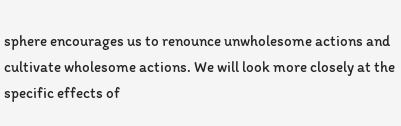sphere encourages us to renounce unwholesome actions and cultivate wholesome actions. We will look more closely at the specific effects of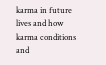karma in future lives and how karma conditions and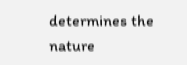determines the nature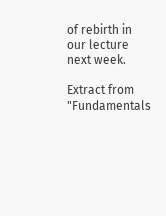of rebirth in our lecture next week.

Extract from "Fundamentals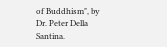of Buddhism", by Dr. Peter Della Santina.